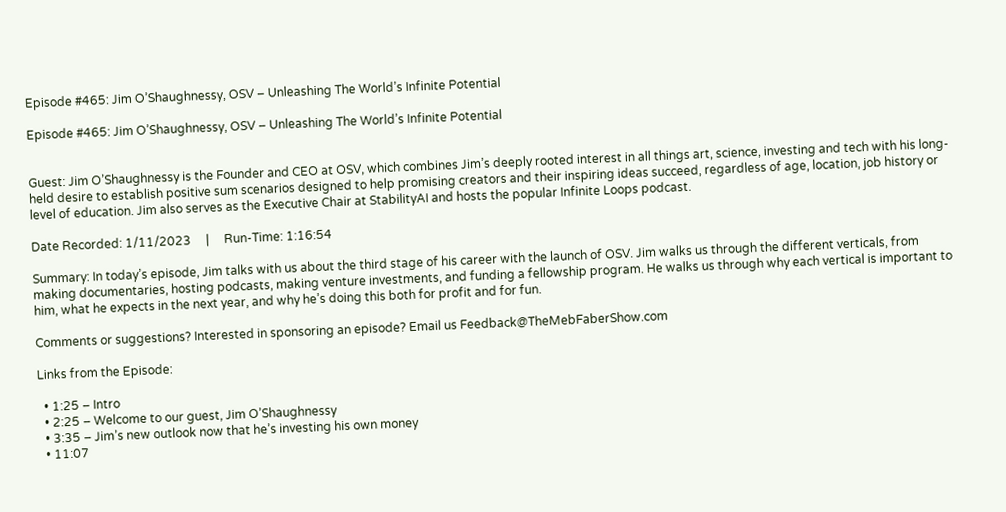Episode #465: Jim O’Shaughnessy, OSV – Unleashing The World’s Infinite Potential

Episode #465: Jim O’Shaughnessy, OSV – Unleashing The World’s Infinite Potential


Guest: Jim O’Shaughnessy is the Founder and CEO at OSV, which combines Jim’s deeply rooted interest in all things art, science, investing and tech with his long-held desire to establish positive sum scenarios designed to help promising creators and their inspiring ideas succeed, regardless of age, location, job history or level of education. Jim also serves as the Executive Chair at StabilityAI and hosts the popular Infinite Loops podcast.

Date Recorded: 1/11/2023     |     Run-Time: 1:16:54

Summary: In today’s episode, Jim talks with us about the third stage of his career with the launch of OSV. Jim walks us through the different verticals, from making documentaries, hosting podcasts, making venture investments, and funding a fellowship program. He walks us through why each vertical is important to him, what he expects in the next year, and why he’s doing this both for profit and for fun.

Comments or suggestions? Interested in sponsoring an episode? Email us Feedback@TheMebFaberShow.com

Links from the Episode:

  • 1:25 – Intro
  • 2:25 – Welcome to our guest, Jim O’Shaughnessy
  • 3:35 – Jim’s new outlook now that he’s investing his own money
  • 11:07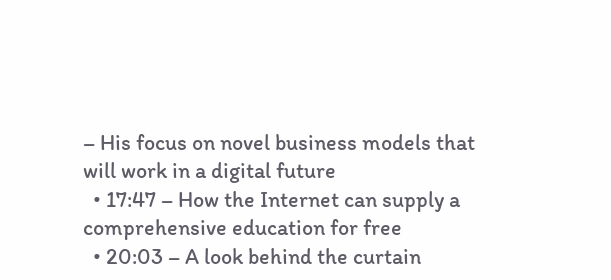– His focus on novel business models that will work in a digital future
  • 17:47 – How the Internet can supply a comprehensive education for free
  • 20:03 – A look behind the curtain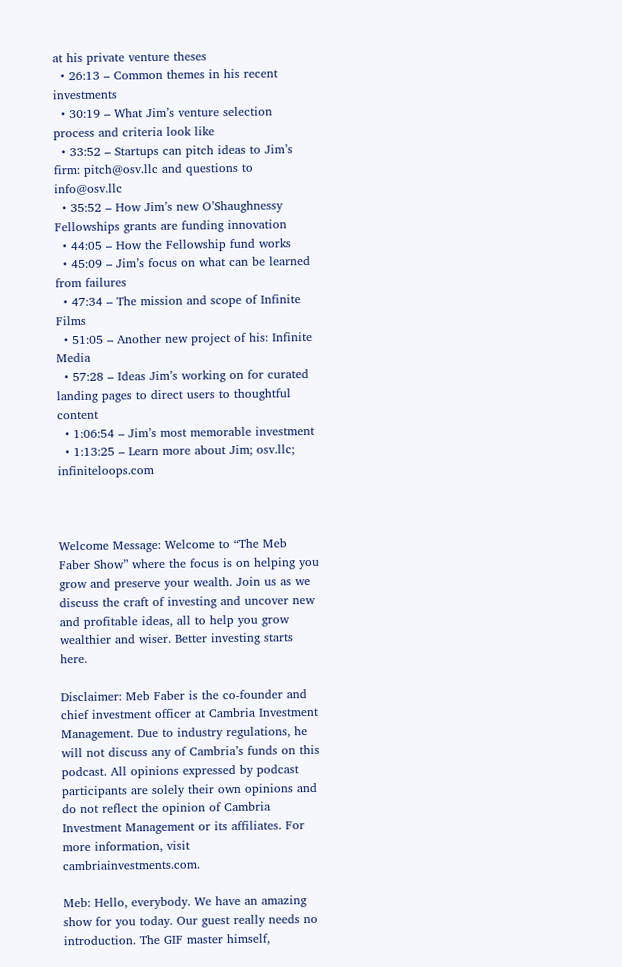at his private venture theses
  • 26:13 – Common themes in his recent investments
  • 30:19 – What Jim’s venture selection process and criteria look like
  • 33:52 – Startups can pitch ideas to Jim’s firm: pitch@osv.llc and questions to info@osv.llc
  • 35:52 – How Jim’s new O’Shaughnessy Fellowships grants are funding innovation
  • 44:05 – How the Fellowship fund works
  • 45:09 – Jim’s focus on what can be learned from failures
  • 47:34 – The mission and scope of Infinite Films
  • 51:05 – Another new project of his: Infinite Media
  • 57:28 – Ideas Jim’s working on for curated landing pages to direct users to thoughtful content
  • 1:06:54 – Jim’s most memorable investment
  • 1:13:25 – Learn more about Jim; osv.llc; infiniteloops.com



Welcome Message: Welcome to “The Meb Faber Show” where the focus is on helping you grow and preserve your wealth. Join us as we discuss the craft of investing and uncover new and profitable ideas, all to help you grow wealthier and wiser. Better investing starts here.

Disclaimer: Meb Faber is the co-founder and chief investment officer at Cambria Investment Management. Due to industry regulations, he will not discuss any of Cambria’s funds on this podcast. All opinions expressed by podcast participants are solely their own opinions and do not reflect the opinion of Cambria Investment Management or its affiliates. For more information, visit cambriainvestments.com.

Meb: Hello, everybody. We have an amazing show for you today. Our guest really needs no introduction. The GIF master himself,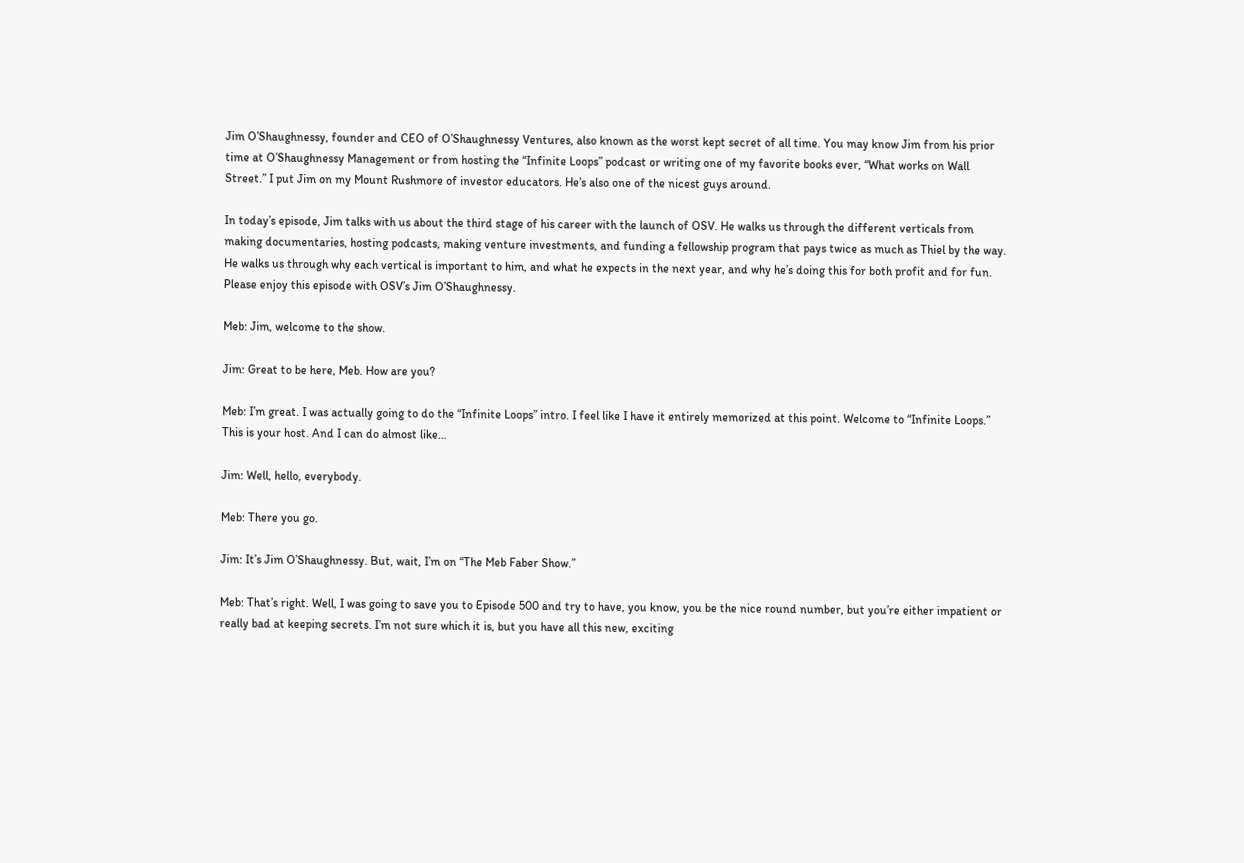Jim O’Shaughnessy, founder and CEO of O’Shaughnessy Ventures, also known as the worst kept secret of all time. You may know Jim from his prior time at O’Shaughnessy Management or from hosting the “Infinite Loops” podcast or writing one of my favorite books ever, “What works on Wall Street.” I put Jim on my Mount Rushmore of investor educators. He’s also one of the nicest guys around.

In today’s episode, Jim talks with us about the third stage of his career with the launch of OSV. He walks us through the different verticals from making documentaries, hosting podcasts, making venture investments, and funding a fellowship program that pays twice as much as Thiel by the way. He walks us through why each vertical is important to him, and what he expects in the next year, and why he’s doing this for both profit and for fun. Please enjoy this episode with OSV’s Jim O’Shaughnessy.

Meb: Jim, welcome to the show.

Jim: Great to be here, Meb. How are you?

Meb: I’m great. I was actually going to do the “Infinite Loops” intro. I feel like I have it entirely memorized at this point. Welcome to “Infinite Loops.” This is your host. And I can do almost like…

Jim: Well, hello, everybody.

Meb: There you go.

Jim: It’s Jim O’Shaughnessy. But, wait, I’m on “The Meb Faber Show.”

Meb: That’s right. Well, I was going to save you to Episode 500 and try to have, you know, you be the nice round number, but you’re either impatient or really bad at keeping secrets. I’m not sure which it is, but you have all this new, exciting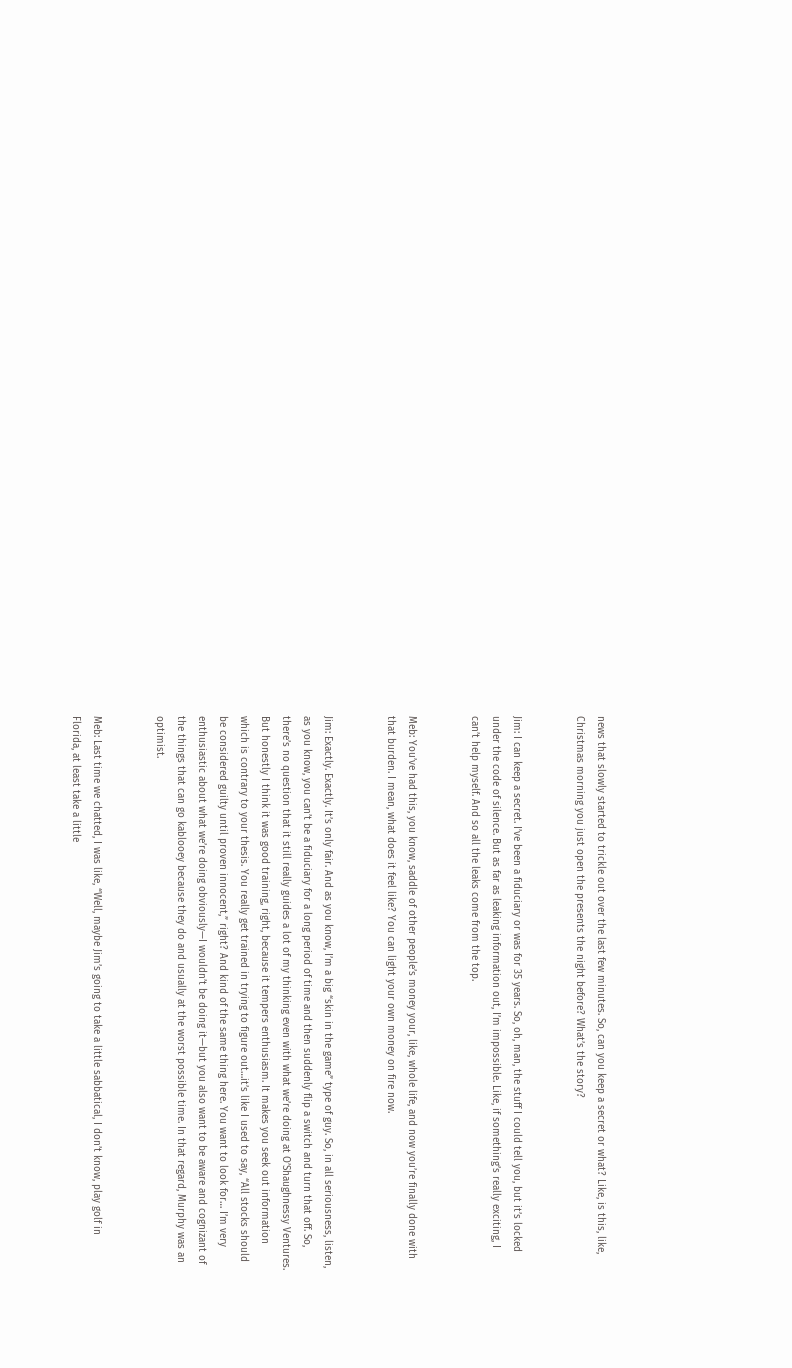news that slowly started to trickle out over the last few minutes. So, can you keep a secret or what? Like, is this, like, Christmas morning you just open the presents the night before? What’s the story?


Jim: I can keep a secret. I’ve been a fiduciary or was for 35 years. So, oh, man, the stuff I could tell you, but it’s locked under the code of silence. But as far as leaking information out, I’m impossible. Like, if something’s really exciting, I can’t help myself. And so all the leaks come from the top.


Meb: You’ve had this, you know, saddle of other people’s money your, like, whole life, and now you’re finally done with that burden. I mean, what does it feel like? You can light your own money on fire now.


Jim: Exactly. Exactly. It’s only fair. And as you know, I’m a big “skin in the game” type of guy. So, in all seriousness, listen, as you know, you can’t be a fiduciary for a long period of time and then suddenly flip a switch and turn that off. So, there’s no question that it still really guides a lot of my thinking even with what we’re doing at O’Shaughnessy Ventures. But honestly I think it was good training, right, because it tempers enthusiasm. It makes you seek out information which is contrary to your thesis. You really get trained in trying to figure out…it’s like I used to say, “All stocks should be considered guilty until proven innocent,” right? And kind of the same thing here. You want to look for… I’m very enthusiastic about what we’re doing obviously—I wouldn’t be doing it—but you also want to be aware and cognizant of the things that can go kablooey because they do and usually at the worst possible time. In that regard, Murphy was an optimist.


Meb: Last time we chatted, I was like, “Well, maybe Jim’s going to take a little sabbatical, I don’t know, play golf in Florida, at least take a little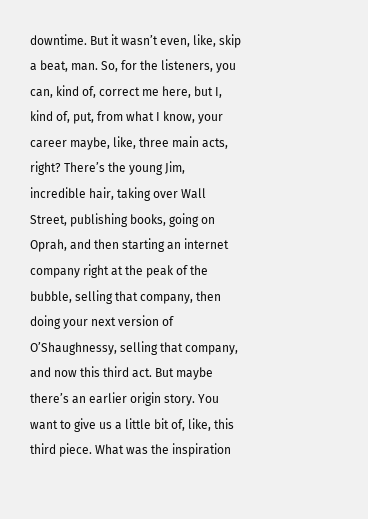downtime. But it wasn’t even, like, skip a beat, man. So, for the listeners, you can, kind of, correct me here, but I, kind of, put, from what I know, your career maybe, like, three main acts, right? There’s the young Jim, incredible hair, taking over Wall Street, publishing books, going on Oprah, and then starting an internet company right at the peak of the bubble, selling that company, then doing your next version of O’Shaughnessy, selling that company, and now this third act. But maybe there’s an earlier origin story. You want to give us a little bit of, like, this third piece. What was the inspiration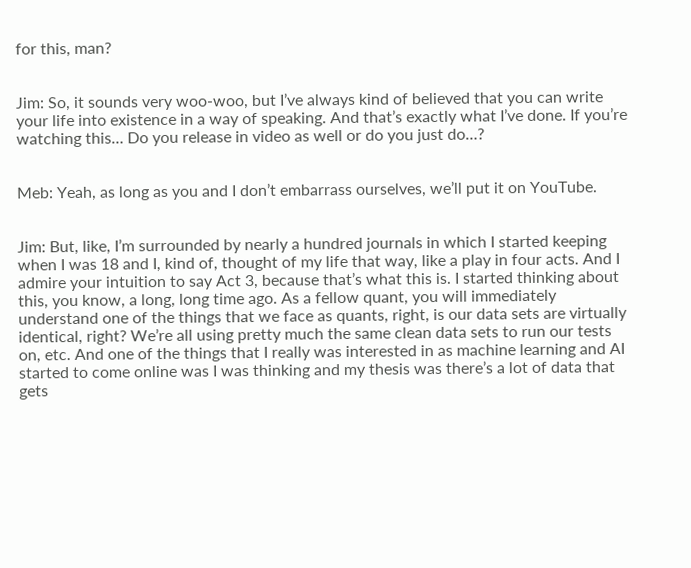for this, man?


Jim: So, it sounds very woo-woo, but I’ve always kind of believed that you can write your life into existence in a way of speaking. And that’s exactly what I’ve done. If you’re watching this… Do you release in video as well or do you just do…?


Meb: Yeah, as long as you and I don’t embarrass ourselves, we’ll put it on YouTube.


Jim: But, like, I’m surrounded by nearly a hundred journals in which I started keeping when I was 18 and I, kind of, thought of my life that way, like a play in four acts. And I admire your intuition to say Act 3, because that’s what this is. I started thinking about this, you know, a long, long time ago. As a fellow quant, you will immediately understand one of the things that we face as quants, right, is our data sets are virtually identical, right? We’re all using pretty much the same clean data sets to run our tests on, etc. And one of the things that I really was interested in as machine learning and AI started to come online was I was thinking and my thesis was there’s a lot of data that gets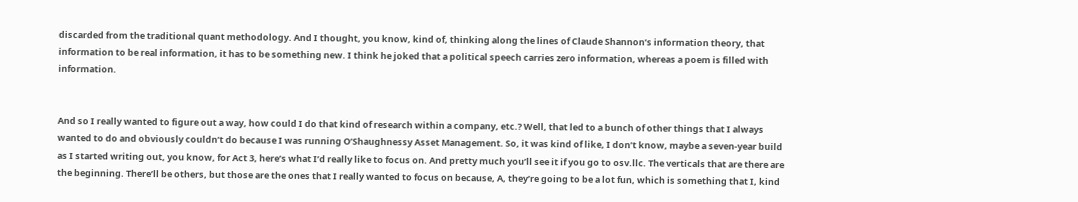discarded from the traditional quant methodology. And I thought, you know, kind of, thinking along the lines of Claude Shannon’s information theory, that information to be real information, it has to be something new. I think he joked that a political speech carries zero information, whereas a poem is filled with information.


And so I really wanted to figure out a way, how could I do that kind of research within a company, etc.? Well, that led to a bunch of other things that I always wanted to do and obviously couldn’t do because I was running O’Shaughnessy Asset Management. So, it was kind of like, I don’t know, maybe a seven-year build as I started writing out, you know, for Act 3, here’s what I’d really like to focus on. And pretty much you’ll see it if you go to osv.llc. The verticals that are there are the beginning. There’ll be others, but those are the ones that I really wanted to focus on because, A, they’re going to be a lot fun, which is something that I, kind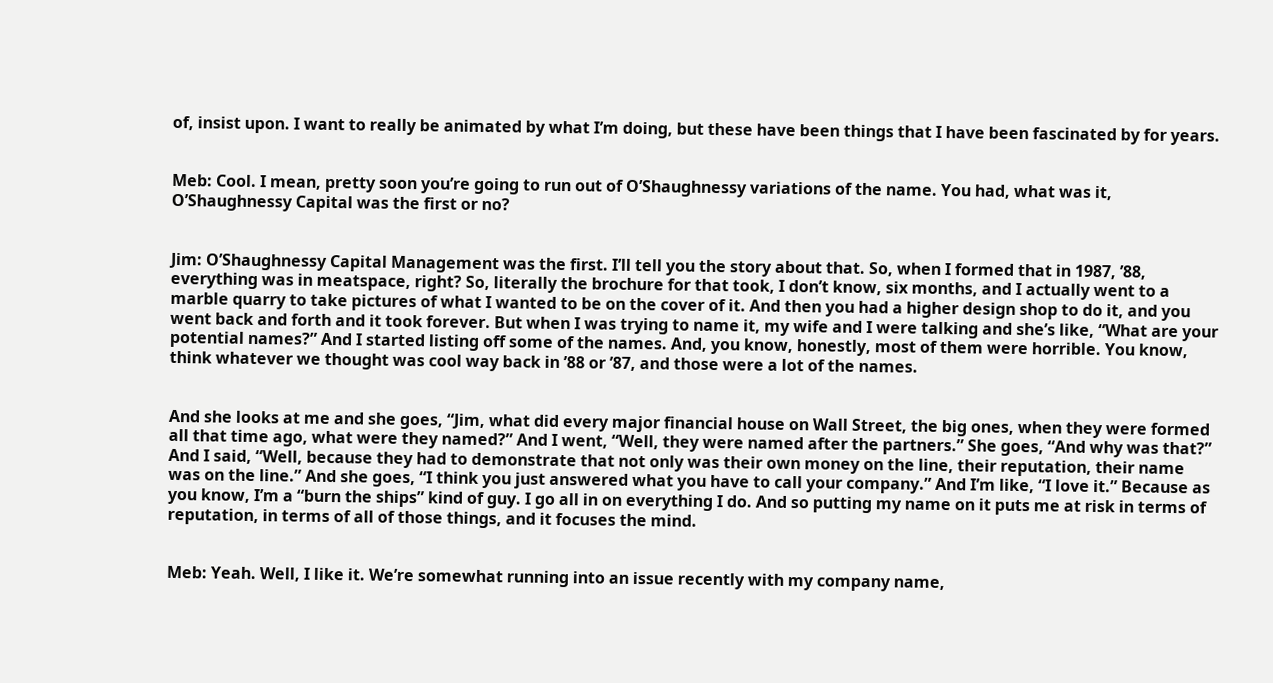of, insist upon. I want to really be animated by what I’m doing, but these have been things that I have been fascinated by for years.


Meb: Cool. I mean, pretty soon you’re going to run out of O’Shaughnessy variations of the name. You had, what was it, O’Shaughnessy Capital was the first or no?


Jim: O’Shaughnessy Capital Management was the first. I’ll tell you the story about that. So, when I formed that in 1987, ’88, everything was in meatspace, right? So, literally the brochure for that took, I don’t know, six months, and I actually went to a marble quarry to take pictures of what I wanted to be on the cover of it. And then you had a higher design shop to do it, and you went back and forth and it took forever. But when I was trying to name it, my wife and I were talking and she’s like, “What are your potential names?” And I started listing off some of the names. And, you know, honestly, most of them were horrible. You know, think whatever we thought was cool way back in ’88 or ’87, and those were a lot of the names.


And she looks at me and she goes, “Jim, what did every major financial house on Wall Street, the big ones, when they were formed all that time ago, what were they named?” And I went, “Well, they were named after the partners.” She goes, “And why was that?” And I said, “Well, because they had to demonstrate that not only was their own money on the line, their reputation, their name was on the line.” And she goes, “I think you just answered what you have to call your company.” And I’m like, “I love it.” Because as you know, I’m a “burn the ships” kind of guy. I go all in on everything I do. And so putting my name on it puts me at risk in terms of reputation, in terms of all of those things, and it focuses the mind.


Meb: Yeah. Well, I like it. We’re somewhat running into an issue recently with my company name,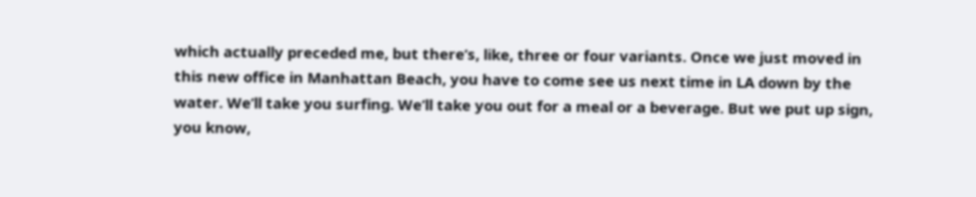which actually preceded me, but there’s, like, three or four variants. Once we just moved in this new office in Manhattan Beach, you have to come see us next time in LA down by the water. We’ll take you surfing. We’ll take you out for a meal or a beverage. But we put up sign, you know,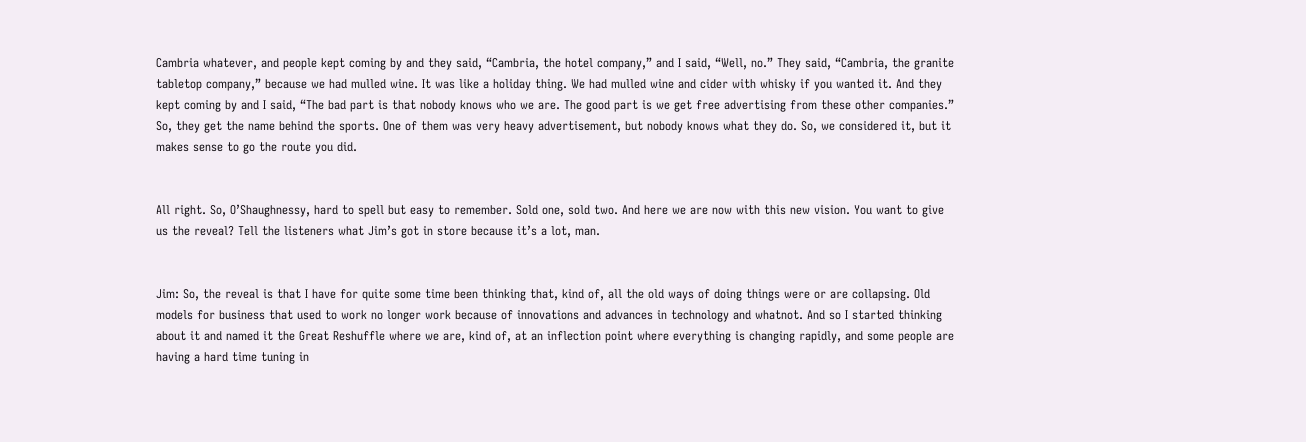Cambria whatever, and people kept coming by and they said, “Cambria, the hotel company,” and I said, “Well, no.” They said, “Cambria, the granite tabletop company,” because we had mulled wine. It was like a holiday thing. We had mulled wine and cider with whisky if you wanted it. And they kept coming by and I said, “The bad part is that nobody knows who we are. The good part is we get free advertising from these other companies.” So, they get the name behind the sports. One of them was very heavy advertisement, but nobody knows what they do. So, we considered it, but it makes sense to go the route you did.


All right. So, O’Shaughnessy, hard to spell but easy to remember. Sold one, sold two. And here we are now with this new vision. You want to give us the reveal? Tell the listeners what Jim’s got in store because it’s a lot, man.


Jim: So, the reveal is that I have for quite some time been thinking that, kind of, all the old ways of doing things were or are collapsing. Old models for business that used to work no longer work because of innovations and advances in technology and whatnot. And so I started thinking about it and named it the Great Reshuffle where we are, kind of, at an inflection point where everything is changing rapidly, and some people are having a hard time tuning in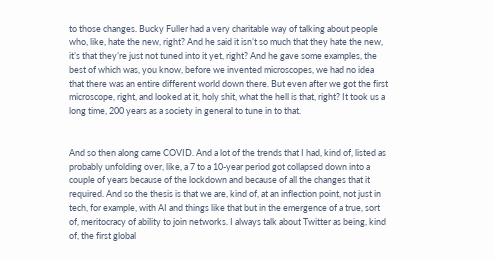to those changes. Bucky Fuller had a very charitable way of talking about people who, like, hate the new, right? And he said it isn’t so much that they hate the new, it’s that they’re just not tuned into it yet, right? And he gave some examples, the best of which was, you know, before we invented microscopes, we had no idea that there was an entire different world down there. But even after we got the first microscope, right, and looked at it, holy shit, what the hell is that, right? It took us a long time, 200 years as a society in general to tune in to that.


And so then along came COVID. And a lot of the trends that I had, kind of, listed as probably unfolding over, like, a 7 to a 10-year period got collapsed down into a couple of years because of the lockdown and because of all the changes that it required. And so the thesis is that we are, kind of, at an inflection point, not just in tech, for example, with AI and things like that but in the emergence of a true, sort of, meritocracy of ability to join networks. I always talk about Twitter as being, kind of, the first global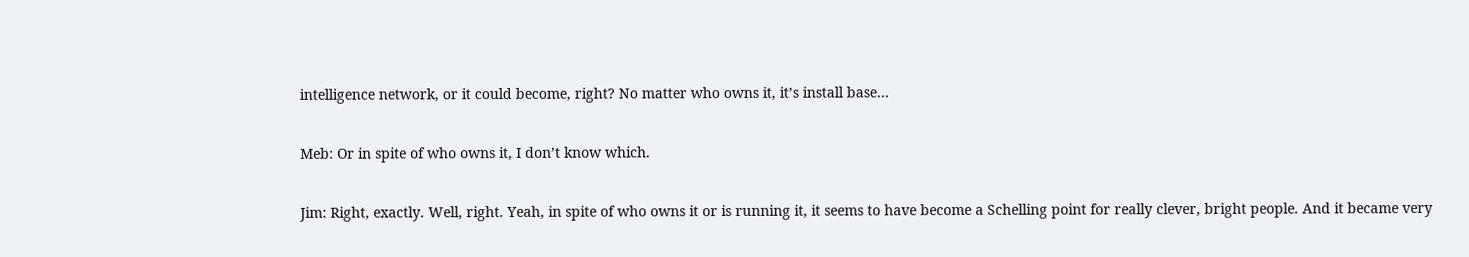intelligence network, or it could become, right? No matter who owns it, it’s install base…


Meb: Or in spite of who owns it, I don’t know which.


Jim: Right, exactly. Well, right. Yeah, in spite of who owns it or is running it, it seems to have become a Schelling point for really clever, bright people. And it became very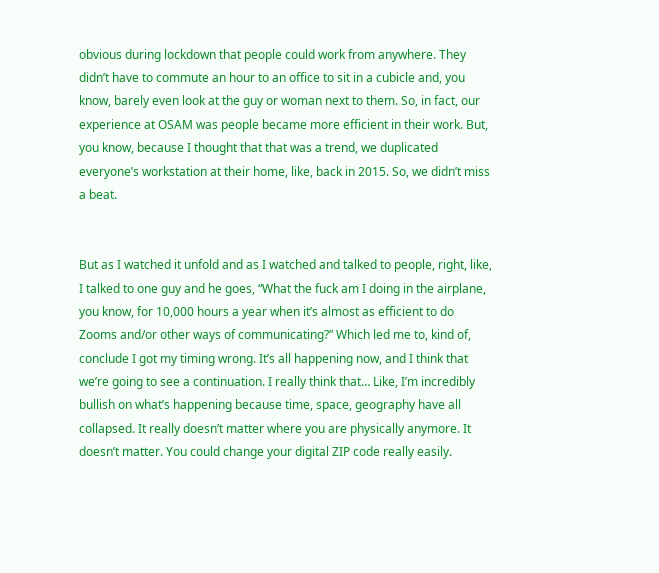obvious during lockdown that people could work from anywhere. They didn’t have to commute an hour to an office to sit in a cubicle and, you know, barely even look at the guy or woman next to them. So, in fact, our experience at OSAM was people became more efficient in their work. But, you know, because I thought that that was a trend, we duplicated everyone’s workstation at their home, like, back in 2015. So, we didn’t miss a beat.


But as I watched it unfold and as I watched and talked to people, right, like, I talked to one guy and he goes, “What the fuck am I doing in the airplane, you know, for 10,000 hours a year when it’s almost as efficient to do Zooms and/or other ways of communicating?” Which led me to, kind of, conclude I got my timing wrong. It’s all happening now, and I think that we’re going to see a continuation. I really think that… Like, I’m incredibly bullish on what’s happening because time, space, geography have all collapsed. It really doesn’t matter where you are physically anymore. It doesn’t matter. You could change your digital ZIP code really easily.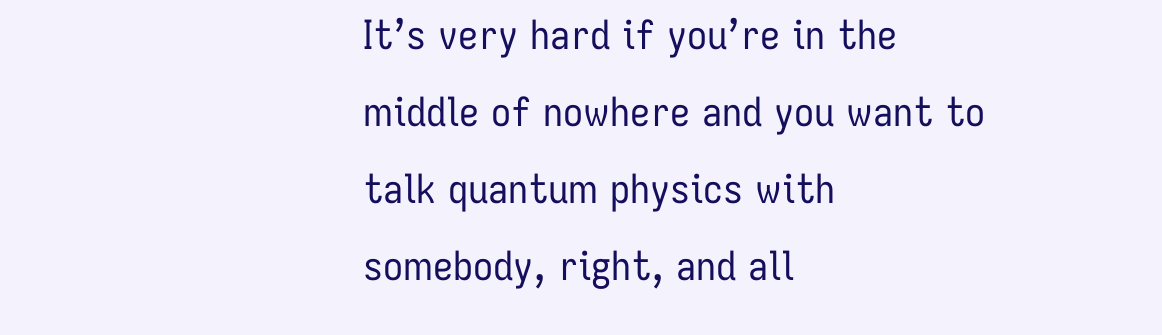It’s very hard if you’re in the middle of nowhere and you want to talk quantum physics with somebody, right, and all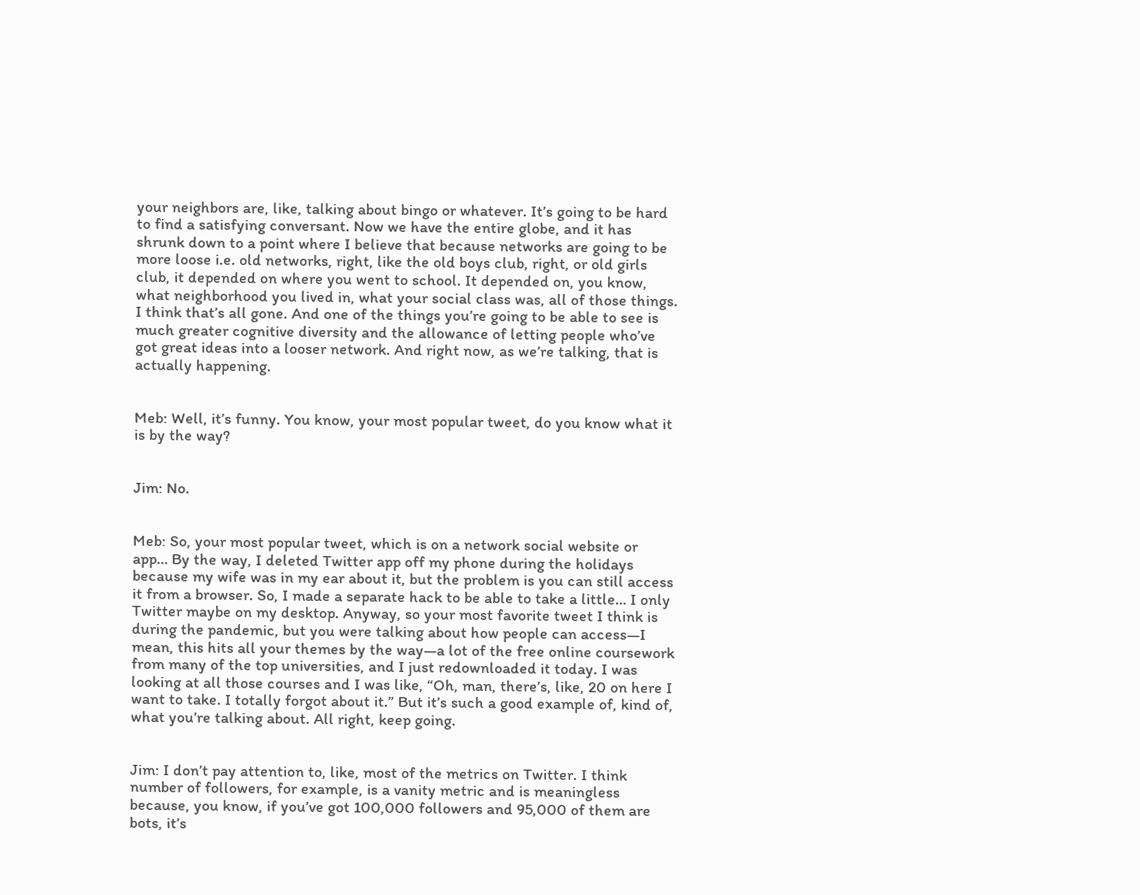your neighbors are, like, talking about bingo or whatever. It’s going to be hard to find a satisfying conversant. Now we have the entire globe, and it has shrunk down to a point where I believe that because networks are going to be more loose i.e. old networks, right, like the old boys club, right, or old girls club, it depended on where you went to school. It depended on, you know, what neighborhood you lived in, what your social class was, all of those things. I think that’s all gone. And one of the things you’re going to be able to see is much greater cognitive diversity and the allowance of letting people who’ve got great ideas into a looser network. And right now, as we’re talking, that is actually happening.


Meb: Well, it’s funny. You know, your most popular tweet, do you know what it is by the way?


Jim: No.


Meb: So, your most popular tweet, which is on a network social website or app… By the way, I deleted Twitter app off my phone during the holidays because my wife was in my ear about it, but the problem is you can still access it from a browser. So, I made a separate hack to be able to take a little… I only Twitter maybe on my desktop. Anyway, so your most favorite tweet I think is during the pandemic, but you were talking about how people can access—I mean, this hits all your themes by the way—a lot of the free online coursework from many of the top universities, and I just redownloaded it today. I was looking at all those courses and I was like, “Oh, man, there’s, like, 20 on here I want to take. I totally forgot about it.” But it’s such a good example of, kind of, what you’re talking about. All right, keep going.


Jim: I don’t pay attention to, like, most of the metrics on Twitter. I think number of followers, for example, is a vanity metric and is meaningless because, you know, if you’ve got 100,000 followers and 95,000 of them are bots, it’s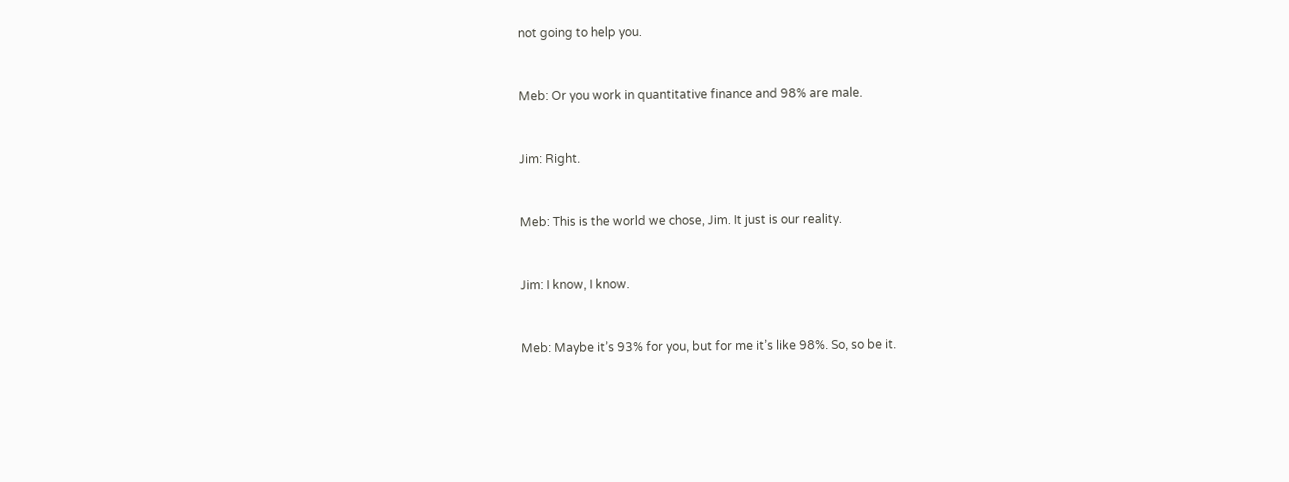not going to help you.


Meb: Or you work in quantitative finance and 98% are male.


Jim: Right.


Meb: This is the world we chose, Jim. It just is our reality.


Jim: I know, I know.


Meb: Maybe it’s 93% for you, but for me it’s like 98%. So, so be it.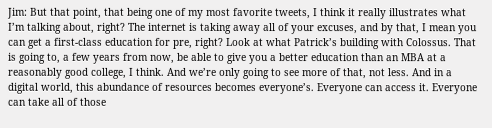Jim: But that point, that being one of my most favorite tweets, I think it really illustrates what I’m talking about, right? The internet is taking away all of your excuses, and by that, I mean you can get a first-class education for pre, right? Look at what Patrick’s building with Colossus. That is going to, a few years from now, be able to give you a better education than an MBA at a reasonably good college, I think. And we’re only going to see more of that, not less. And in a digital world, this abundance of resources becomes everyone’s. Everyone can access it. Everyone can take all of those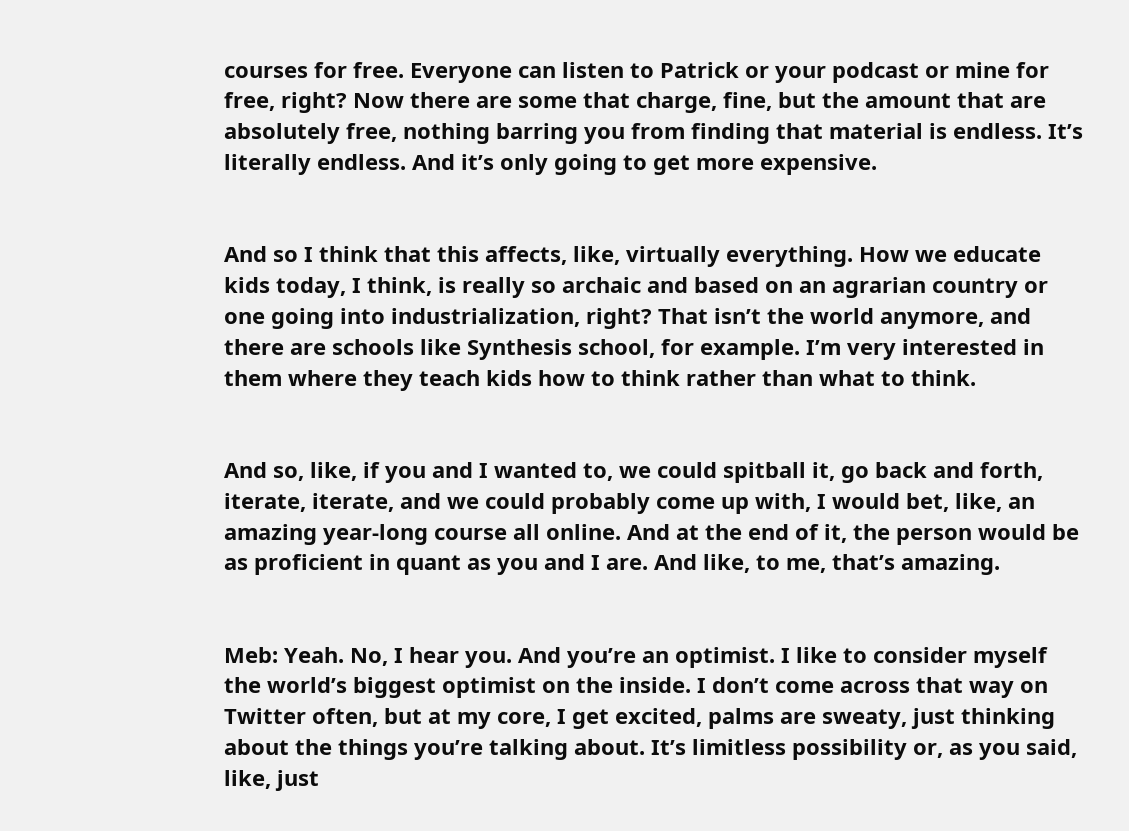courses for free. Everyone can listen to Patrick or your podcast or mine for free, right? Now there are some that charge, fine, but the amount that are absolutely free, nothing barring you from finding that material is endless. It’s literally endless. And it’s only going to get more expensive.


And so I think that this affects, like, virtually everything. How we educate kids today, I think, is really so archaic and based on an agrarian country or one going into industrialization, right? That isn’t the world anymore, and there are schools like Synthesis school, for example. I’m very interested in them where they teach kids how to think rather than what to think.


And so, like, if you and I wanted to, we could spitball it, go back and forth, iterate, iterate, and we could probably come up with, I would bet, like, an amazing year-long course all online. And at the end of it, the person would be as proficient in quant as you and I are. And like, to me, that’s amazing.


Meb: Yeah. No, I hear you. And you’re an optimist. I like to consider myself the world’s biggest optimist on the inside. I don’t come across that way on Twitter often, but at my core, I get excited, palms are sweaty, just thinking about the things you’re talking about. It’s limitless possibility or, as you said, like, just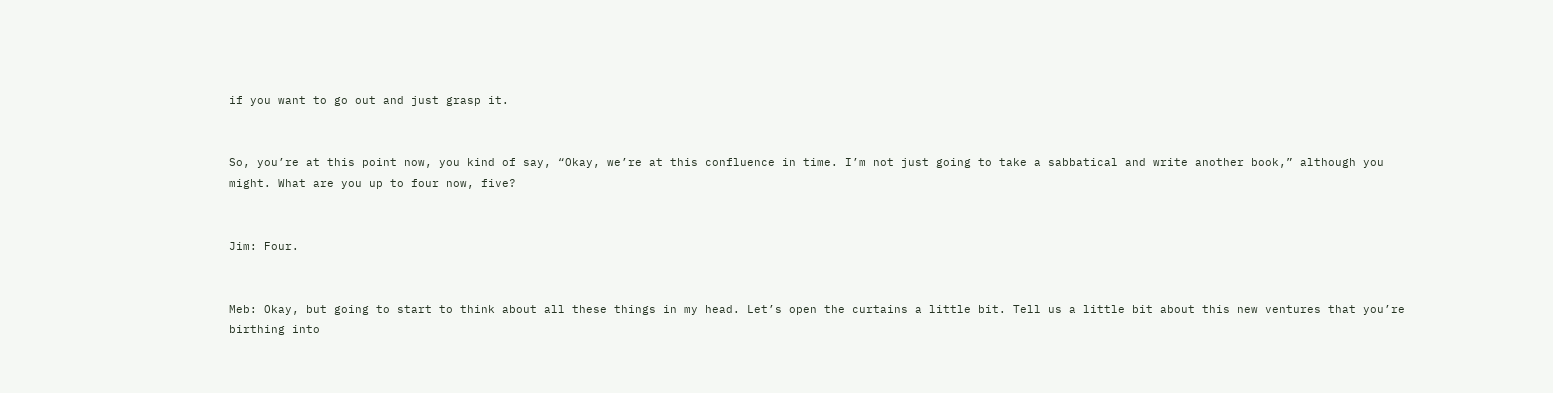if you want to go out and just grasp it.


So, you’re at this point now, you kind of say, “Okay, we’re at this confluence in time. I’m not just going to take a sabbatical and write another book,” although you might. What are you up to four now, five?


Jim: Four.


Meb: Okay, but going to start to think about all these things in my head. Let’s open the curtains a little bit. Tell us a little bit about this new ventures that you’re birthing into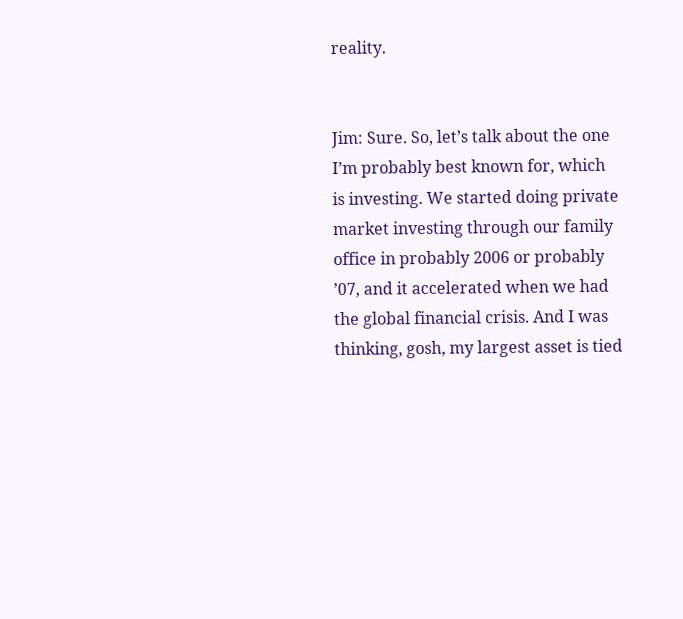reality.


Jim: Sure. So, let’s talk about the one I’m probably best known for, which is investing. We started doing private market investing through our family office in probably 2006 or probably ’07, and it accelerated when we had the global financial crisis. And I was thinking, gosh, my largest asset is tied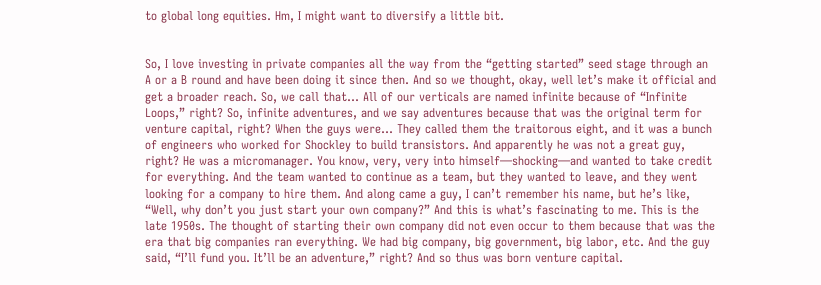to global long equities. Hm, I might want to diversify a little bit.


So, I love investing in private companies all the way from the “getting started” seed stage through an A or a B round and have been doing it since then. And so we thought, okay, well let’s make it official and get a broader reach. So, we call that… All of our verticals are named infinite because of “Infinite Loops,” right? So, infinite adventures, and we say adventures because that was the original term for venture capital, right? When the guys were… They called them the traitorous eight, and it was a bunch of engineers who worked for Shockley to build transistors. And apparently he was not a great guy, right? He was a micromanager. You know, very, very into himself—shocking—and wanted to take credit for everything. And the team wanted to continue as a team, but they wanted to leave, and they went looking for a company to hire them. And along came a guy, I can’t remember his name, but he’s like, “Well, why don’t you just start your own company?” And this is what’s fascinating to me. This is the late 1950s. The thought of starting their own company did not even occur to them because that was the era that big companies ran everything. We had big company, big government, big labor, etc. And the guy said, “I’ll fund you. It’ll be an adventure,” right? And so thus was born venture capital.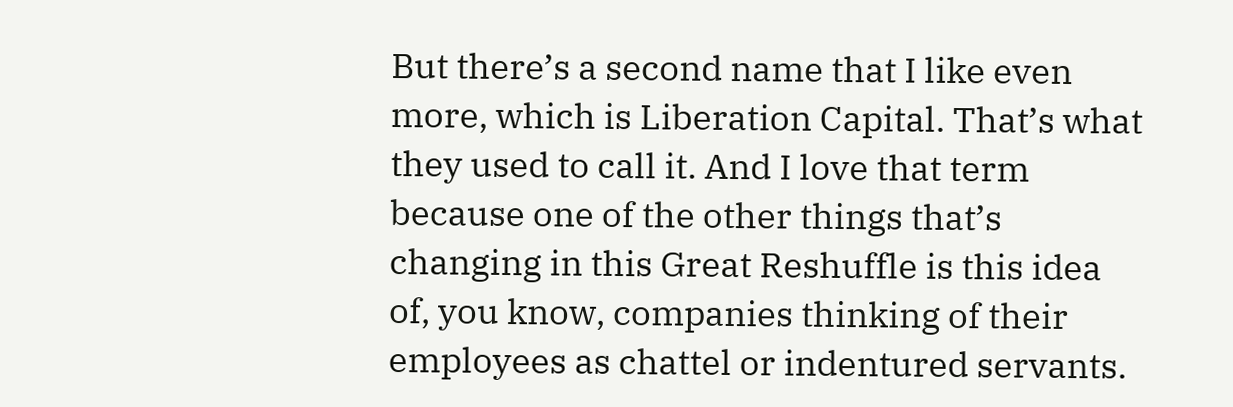But there’s a second name that I like even more, which is Liberation Capital. That’s what they used to call it. And I love that term because one of the other things that’s changing in this Great Reshuffle is this idea of, you know, companies thinking of their employees as chattel or indentured servants.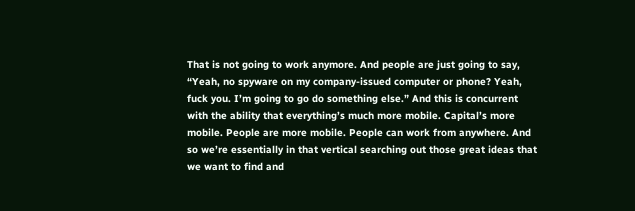That is not going to work anymore. And people are just going to say, “Yeah, no spyware on my company-issued computer or phone? Yeah, fuck you. I’m going to go do something else.” And this is concurrent with the ability that everything’s much more mobile. Capital’s more mobile. People are more mobile. People can work from anywhere. And so we’re essentially in that vertical searching out those great ideas that we want to find and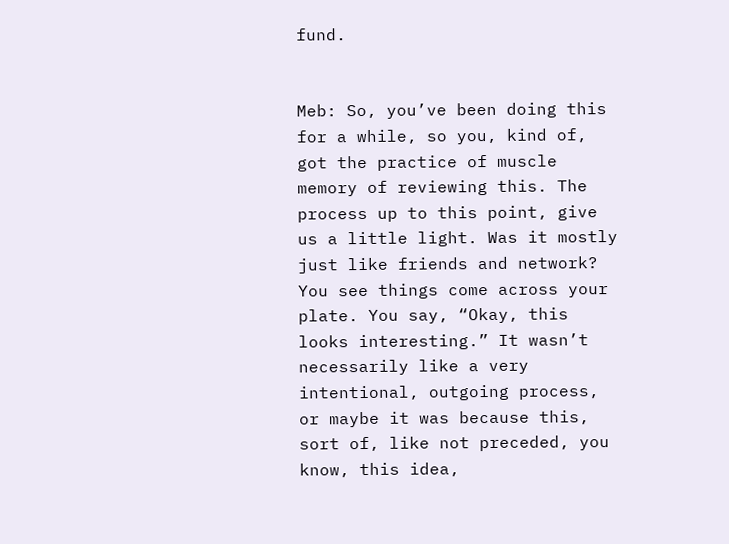fund.


Meb: So, you’ve been doing this for a while, so you, kind of, got the practice of muscle memory of reviewing this. The process up to this point, give us a little light. Was it mostly just like friends and network? You see things come across your plate. You say, “Okay, this looks interesting.” It wasn’t necessarily like a very intentional, outgoing process, or maybe it was because this, sort of, like not preceded, you know, this idea,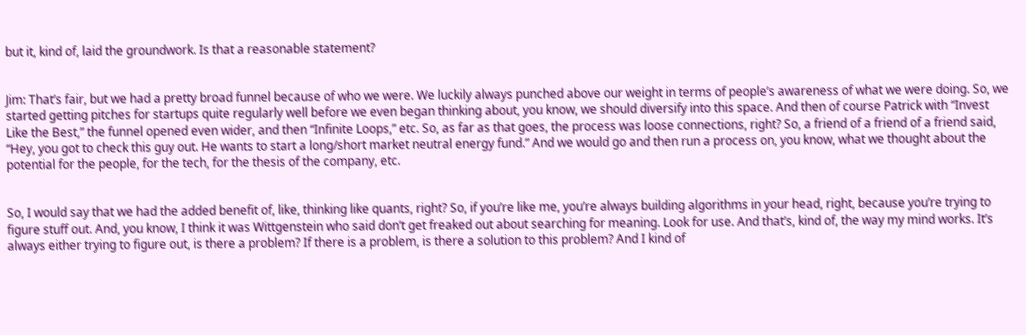but it, kind of, laid the groundwork. Is that a reasonable statement?


Jim: That’s fair, but we had a pretty broad funnel because of who we were. We luckily always punched above our weight in terms of people’s awareness of what we were doing. So, we started getting pitches for startups quite regularly well before we even began thinking about, you know, we should diversify into this space. And then of course Patrick with “Invest Like the Best,” the funnel opened even wider, and then “Infinite Loops,” etc. So, as far as that goes, the process was loose connections, right? So, a friend of a friend of a friend said, “Hey, you got to check this guy out. He wants to start a long/short market neutral energy fund.” And we would go and then run a process on, you know, what we thought about the potential for the people, for the tech, for the thesis of the company, etc.


So, I would say that we had the added benefit of, like, thinking like quants, right? So, if you’re like me, you’re always building algorithms in your head, right, because you’re trying to figure stuff out. And, you know, I think it was Wittgenstein who said don’t get freaked out about searching for meaning. Look for use. And that’s, kind of, the way my mind works. It’s always either trying to figure out, is there a problem? If there is a problem, is there a solution to this problem? And I kind of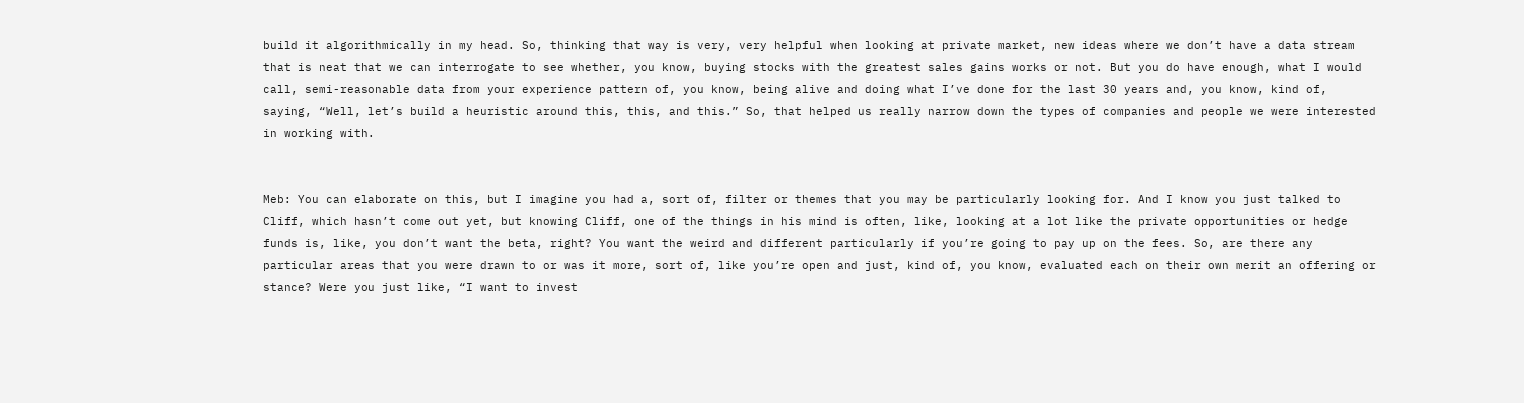build it algorithmically in my head. So, thinking that way is very, very helpful when looking at private market, new ideas where we don’t have a data stream that is neat that we can interrogate to see whether, you know, buying stocks with the greatest sales gains works or not. But you do have enough, what I would call, semi-reasonable data from your experience pattern of, you know, being alive and doing what I’ve done for the last 30 years and, you know, kind of, saying, “Well, let’s build a heuristic around this, this, and this.” So, that helped us really narrow down the types of companies and people we were interested in working with.


Meb: You can elaborate on this, but I imagine you had a, sort of, filter or themes that you may be particularly looking for. And I know you just talked to Cliff, which hasn’t come out yet, but knowing Cliff, one of the things in his mind is often, like, looking at a lot like the private opportunities or hedge funds is, like, you don’t want the beta, right? You want the weird and different particularly if you’re going to pay up on the fees. So, are there any particular areas that you were drawn to or was it more, sort of, like you’re open and just, kind of, you know, evaluated each on their own merit an offering or stance? Were you just like, “I want to invest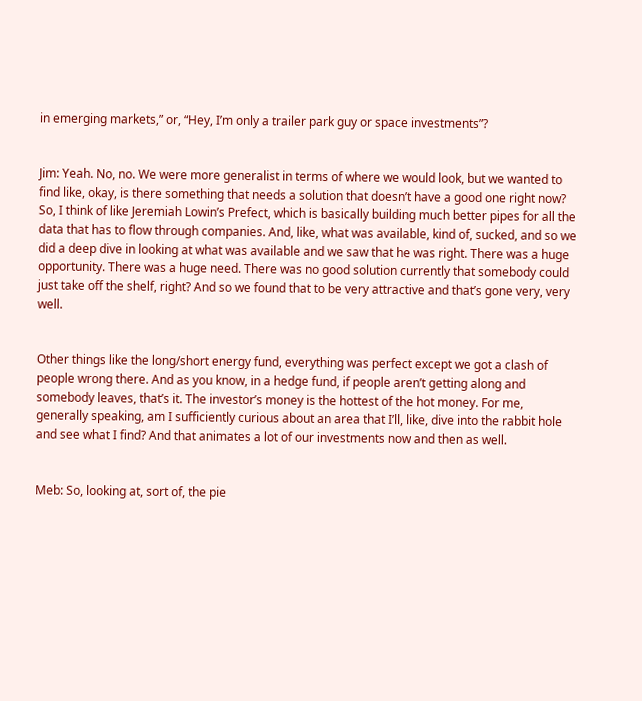in emerging markets,” or, “Hey, I’m only a trailer park guy or space investments”?


Jim: Yeah. No, no. We were more generalist in terms of where we would look, but we wanted to find like, okay, is there something that needs a solution that doesn’t have a good one right now? So, I think of like Jeremiah Lowin’s Prefect, which is basically building much better pipes for all the data that has to flow through companies. And, like, what was available, kind of, sucked, and so we did a deep dive in looking at what was available and we saw that he was right. There was a huge opportunity. There was a huge need. There was no good solution currently that somebody could just take off the shelf, right? And so we found that to be very attractive and that’s gone very, very well.


Other things like the long/short energy fund, everything was perfect except we got a clash of people wrong there. And as you know, in a hedge fund, if people aren’t getting along and somebody leaves, that’s it. The investor’s money is the hottest of the hot money. For me, generally speaking, am I sufficiently curious about an area that I’ll, like, dive into the rabbit hole and see what I find? And that animates a lot of our investments now and then as well.


Meb: So, looking at, sort of, the pie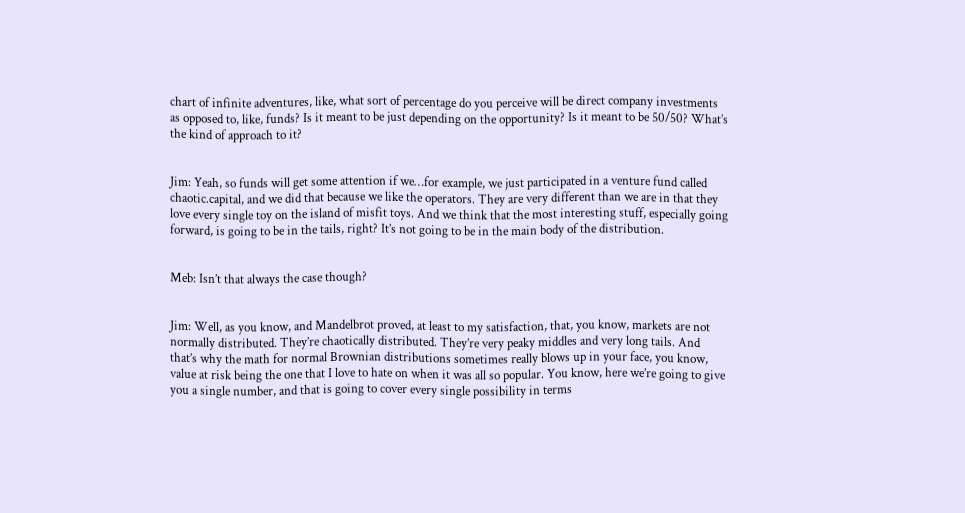chart of infinite adventures, like, what sort of percentage do you perceive will be direct company investments as opposed to, like, funds? Is it meant to be just depending on the opportunity? Is it meant to be 50/50? What’s the kind of approach to it?


Jim: Yeah, so funds will get some attention if we…for example, we just participated in a venture fund called chaotic.capital, and we did that because we like the operators. They are very different than we are in that they love every single toy on the island of misfit toys. And we think that the most interesting stuff, especially going forward, is going to be in the tails, right? It’s not going to be in the main body of the distribution.


Meb: Isn’t that always the case though?


Jim: Well, as you know, and Mandelbrot proved, at least to my satisfaction, that, you know, markets are not normally distributed. They’re chaotically distributed. They’re very peaky middles and very long tails. And that’s why the math for normal Brownian distributions sometimes really blows up in your face, you know, value at risk being the one that I love to hate on when it was all so popular. You know, here we’re going to give you a single number, and that is going to cover every single possibility in terms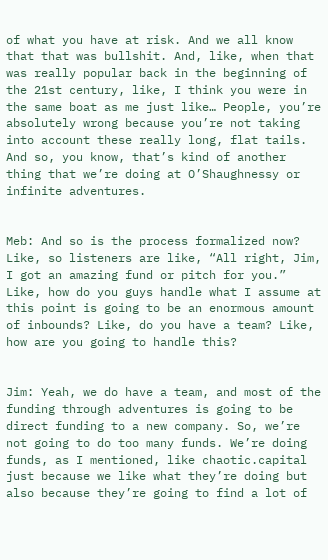of what you have at risk. And we all know that that was bullshit. And, like, when that was really popular back in the beginning of the 21st century, like, I think you were in the same boat as me just like… People, you’re absolutely wrong because you’re not taking into account these really long, flat tails. And so, you know, that’s kind of another thing that we’re doing at O’Shaughnessy or infinite adventures.


Meb: And so is the process formalized now? Like, so listeners are like, “All right, Jim, I got an amazing fund or pitch for you.” Like, how do you guys handle what I assume at this point is going to be an enormous amount of inbounds? Like, do you have a team? Like, how are you going to handle this?


Jim: Yeah, we do have a team, and most of the funding through adventures is going to be direct funding to a new company. So, we’re not going to do too many funds. We’re doing funds, as I mentioned, like chaotic.capital just because we like what they’re doing but also because they’re going to find a lot of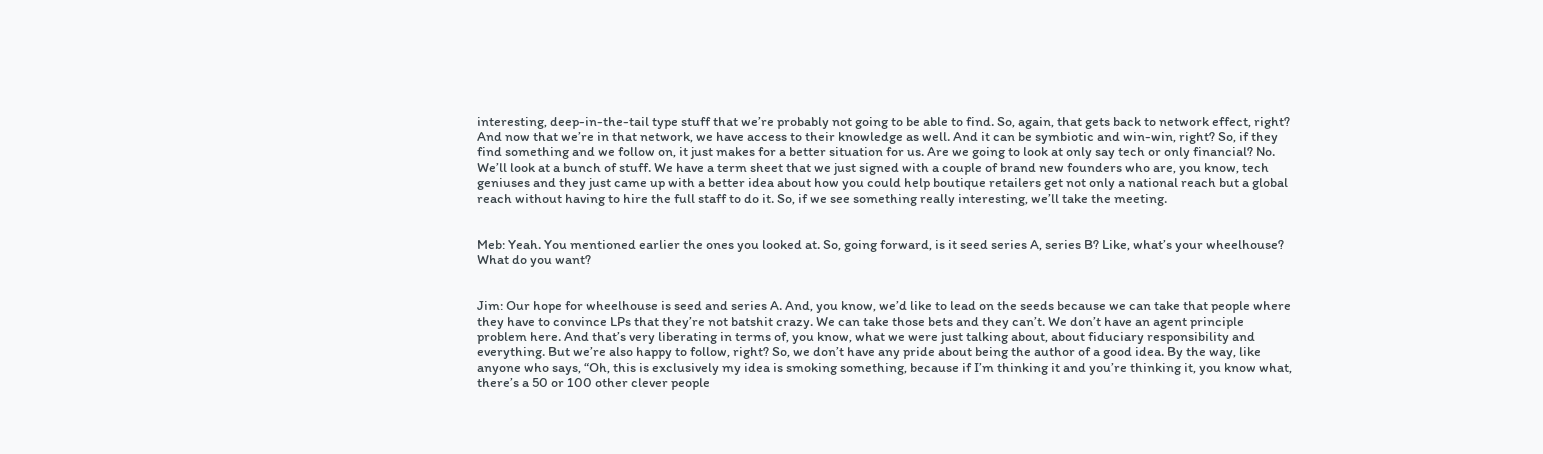interesting, deep-in-the-tail type stuff that we’re probably not going to be able to find. So, again, that gets back to network effect, right? And now that we’re in that network, we have access to their knowledge as well. And it can be symbiotic and win-win, right? So, if they find something and we follow on, it just makes for a better situation for us. Are we going to look at only say tech or only financial? No. We’ll look at a bunch of stuff. We have a term sheet that we just signed with a couple of brand new founders who are, you know, tech geniuses and they just came up with a better idea about how you could help boutique retailers get not only a national reach but a global reach without having to hire the full staff to do it. So, if we see something really interesting, we’ll take the meeting.


Meb: Yeah. You mentioned earlier the ones you looked at. So, going forward, is it seed series A, series B? Like, what’s your wheelhouse? What do you want?


Jim: Our hope for wheelhouse is seed and series A. And, you know, we’d like to lead on the seeds because we can take that people where they have to convince LPs that they’re not batshit crazy. We can take those bets and they can’t. We don’t have an agent principle problem here. And that’s very liberating in terms of, you know, what we were just talking about, about fiduciary responsibility and everything. But we’re also happy to follow, right? So, we don’t have any pride about being the author of a good idea. By the way, like anyone who says, “Oh, this is exclusively my idea is smoking something, because if I’m thinking it and you’re thinking it, you know what, there’s a 50 or 100 other clever people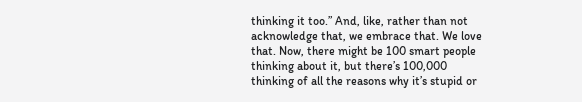thinking it too.” And, like, rather than not acknowledge that, we embrace that. We love that. Now, there might be 100 smart people thinking about it, but there’s 100,000 thinking of all the reasons why it’s stupid or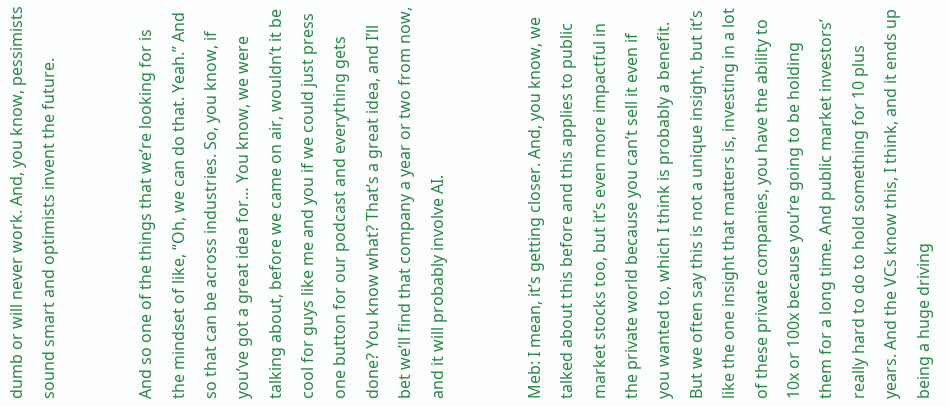dumb or will never work. And, you know, pessimists sound smart and optimists invent the future.


And so one of the things that we’re looking for is the mindset of like, “Oh, we can do that. Yeah.” And so that can be across industries. So, you know, if you’ve got a great idea for… You know, we were talking about, before we came on air, wouldn’t it be cool for guys like me and you if we could just press one button for our podcast and everything gets done? You know what? That’s a great idea, and I’ll bet we’ll find that company a year or two from now, and it will probably involve AI.


Meb: I mean, it’s getting closer. And, you know, we talked about this before and this applies to public market stocks too, but it’s even more impactful in the private world because you can’t sell it even if you wanted to, which I think is probably a benefit. But we often say this is not a unique insight, but it’s like the one insight that matters is, investing in a lot of these private companies, you have the ability to 10x or 100x because you’re going to be holding them for a long time. And public market investors’ really hard to do to hold something for 10 plus years. And the VCs know this, I think, and it ends up being a huge driving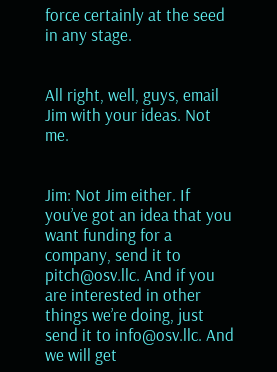force certainly at the seed in any stage.


All right, well, guys, email Jim with your ideas. Not me.


Jim: Not Jim either. If you’ve got an idea that you want funding for a company, send it to pitch@osv.llc. And if you are interested in other things we’re doing, just send it to info@osv.llc. And we will get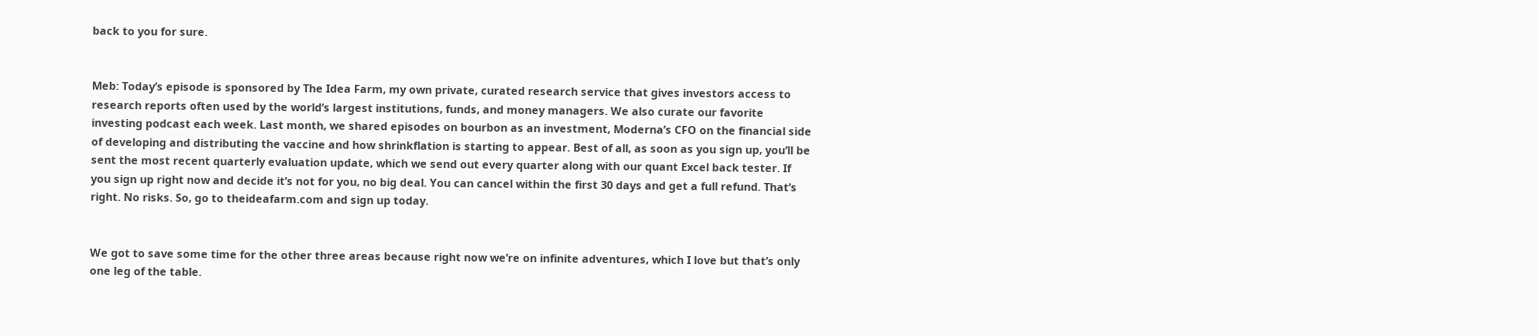back to you for sure.


Meb: Today’s episode is sponsored by The Idea Farm, my own private, curated research service that gives investors access to research reports often used by the world’s largest institutions, funds, and money managers. We also curate our favorite investing podcast each week. Last month, we shared episodes on bourbon as an investment, Moderna’s CFO on the financial side of developing and distributing the vaccine and how shrinkflation is starting to appear. Best of all, as soon as you sign up, you’ll be sent the most recent quarterly evaluation update, which we send out every quarter along with our quant Excel back tester. If you sign up right now and decide it’s not for you, no big deal. You can cancel within the first 30 days and get a full refund. That’s right. No risks. So, go to theideafarm.com and sign up today.


We got to save some time for the other three areas because right now we’re on infinite adventures, which I love but that’s only one leg of the table.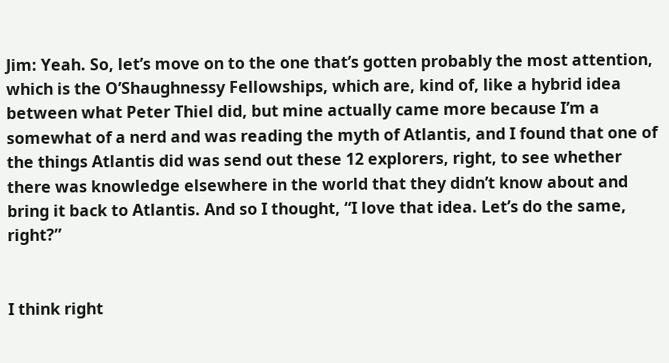Jim: Yeah. So, let’s move on to the one that’s gotten probably the most attention, which is the O’Shaughnessy Fellowships, which are, kind of, like a hybrid idea between what Peter Thiel did, but mine actually came more because I’m a somewhat of a nerd and was reading the myth of Atlantis, and I found that one of the things Atlantis did was send out these 12 explorers, right, to see whether there was knowledge elsewhere in the world that they didn’t know about and bring it back to Atlantis. And so I thought, “I love that idea. Let’s do the same, right?”


I think right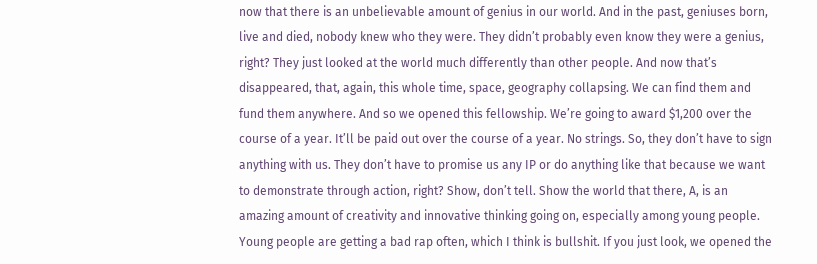now that there is an unbelievable amount of genius in our world. And in the past, geniuses born, live and died, nobody knew who they were. They didn’t probably even know they were a genius, right? They just looked at the world much differently than other people. And now that’s disappeared, that, again, this whole time, space, geography collapsing. We can find them and fund them anywhere. And so we opened this fellowship. We’re going to award $1,200 over the course of a year. It’ll be paid out over the course of a year. No strings. So, they don’t have to sign anything with us. They don’t have to promise us any IP or do anything like that because we want to demonstrate through action, right? Show, don’t tell. Show the world that there, A, is an amazing amount of creativity and innovative thinking going on, especially among young people. Young people are getting a bad rap often, which I think is bullshit. If you just look, we opened the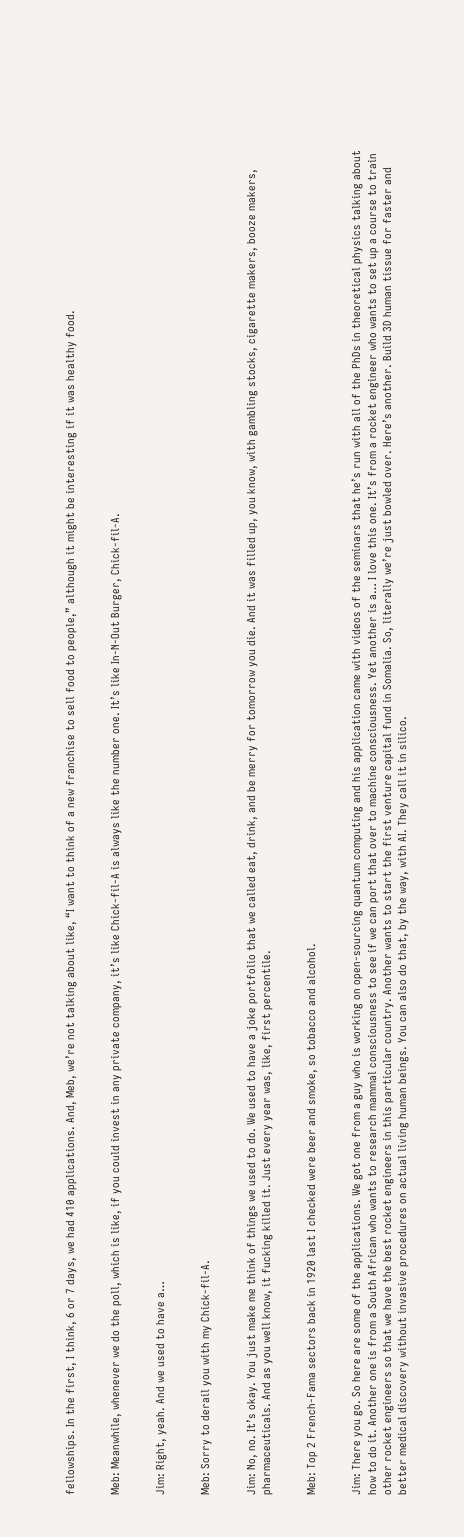fellowships. In the first, I think, 6 or 7 days, we had 410 applications. And, Meb, we’re not talking about like, “I want to think of a new franchise to sell food to people,” although it might be interesting if it was healthy food.


Meb: Meanwhile, whenever we do the poll, which is like, if you could invest in any private company, it’s like Chick-fil-A is always like the number one. It’s like In-N-Out Burger, Chick-fil-A.


Jim: Right, yeah. And we used to have a…


Meb: Sorry to derail you with my Chick-fil-A.


Jim: No, no. It’s okay. You just make me think of things we used to do. We used to have a joke portfolio that we called eat, drink, and be merry for tomorrow you die. And it was filled up, you know, with gambling stocks, cigarette makers, booze makers, pharmaceuticals. And as you well know, it fucking killed it. Just every year was, like, first percentile.


Meb: Top 2 French-Fama sectors back in 1920 last I checked were beer and smoke, so tobacco and alcohol.


Jim: There you go. So here are some of the applications. We got one from a guy who is working on open-sourcing quantum computing and his application came with videos of the seminars that he’s run with all of the PhDs in theoretical physics talking about how to do it. Another one is from a South African who wants to research mammal consciousness to see if we can port that over to machine consciousness. Yet another is a… I love this one. It’s from a rocket engineer who wants to set up a course to train other rocket engineers so that we have the best rocket engineers in this particular country. Another wants to start the first venture capital fund in Somalia. So, literally we’re just bowled over. Here’s another. Build 3D human tissue for faster and better medical discovery without invasive procedures on actual living human beings. You can also do that, by the way, with AI. They call it in silico.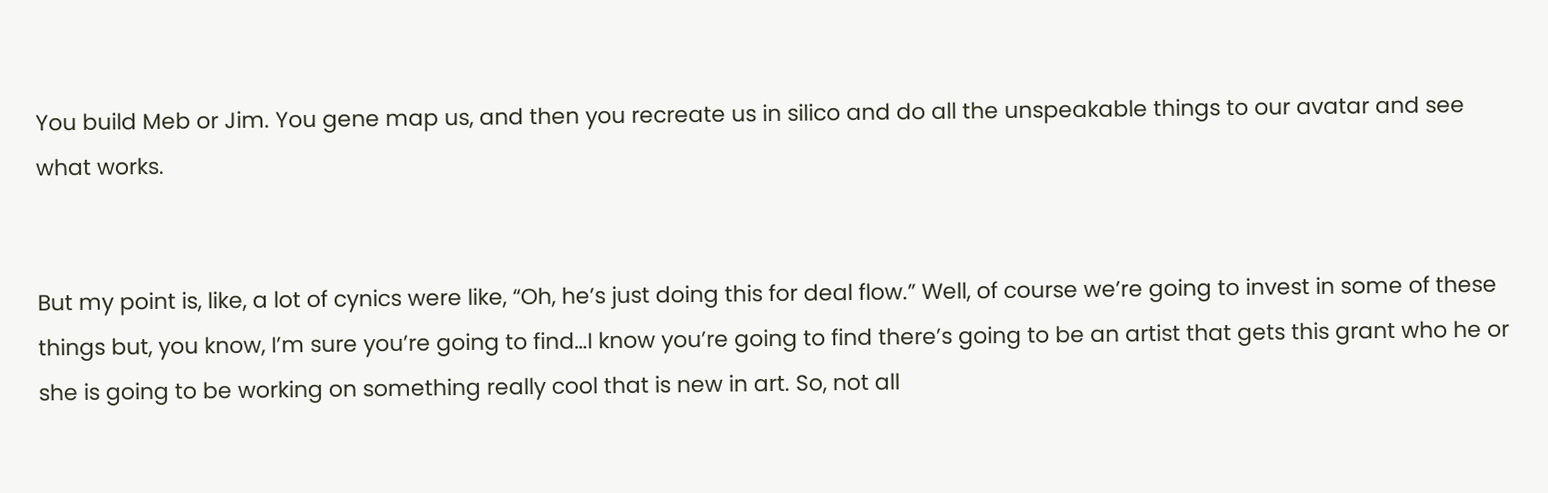You build Meb or Jim. You gene map us, and then you recreate us in silico and do all the unspeakable things to our avatar and see what works.


But my point is, like, a lot of cynics were like, “Oh, he’s just doing this for deal flow.” Well, of course we’re going to invest in some of these things but, you know, I’m sure you’re going to find…I know you’re going to find there’s going to be an artist that gets this grant who he or she is going to be working on something really cool that is new in art. So, not all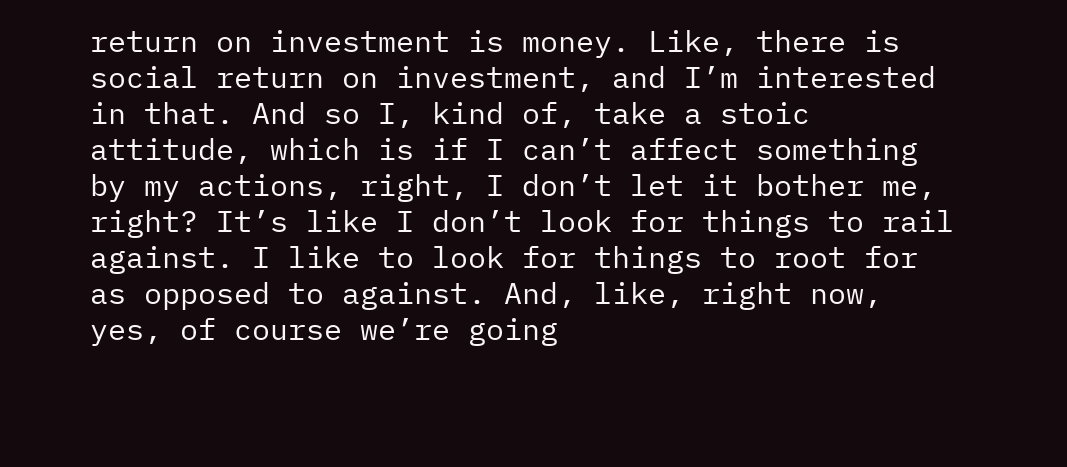return on investment is money. Like, there is social return on investment, and I’m interested in that. And so I, kind of, take a stoic attitude, which is if I can’t affect something by my actions, right, I don’t let it bother me, right? It’s like I don’t look for things to rail against. I like to look for things to root for as opposed to against. And, like, right now, yes, of course we’re going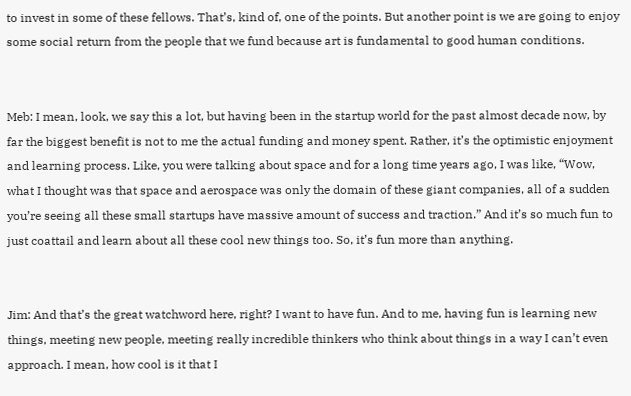to invest in some of these fellows. That’s, kind of, one of the points. But another point is we are going to enjoy some social return from the people that we fund because art is fundamental to good human conditions.


Meb: I mean, look, we say this a lot, but having been in the startup world for the past almost decade now, by far the biggest benefit is not to me the actual funding and money spent. Rather, it’s the optimistic enjoyment and learning process. Like, you were talking about space and for a long time years ago, I was like, “Wow, what I thought was that space and aerospace was only the domain of these giant companies, all of a sudden you’re seeing all these small startups have massive amount of success and traction.” And it’s so much fun to just coattail and learn about all these cool new things too. So, it’s fun more than anything.


Jim: And that’s the great watchword here, right? I want to have fun. And to me, having fun is learning new things, meeting new people, meeting really incredible thinkers who think about things in a way I can’t even approach. I mean, how cool is it that I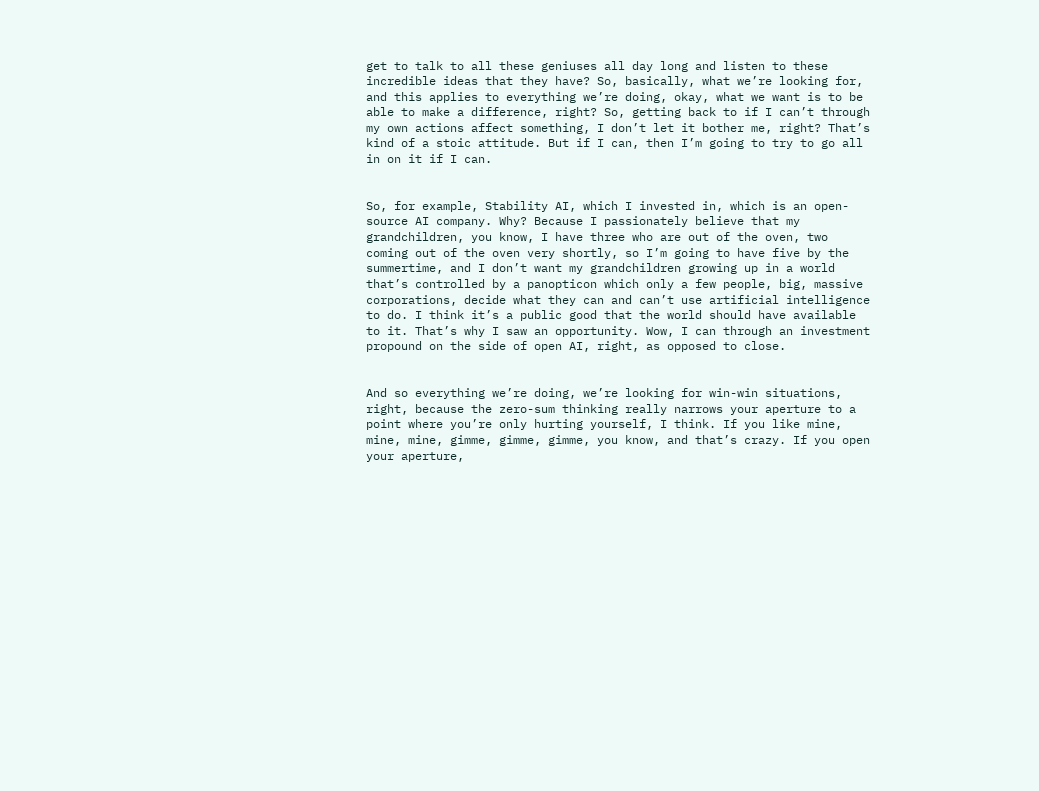get to talk to all these geniuses all day long and listen to these incredible ideas that they have? So, basically, what we’re looking for, and this applies to everything we’re doing, okay, what we want is to be able to make a difference, right? So, getting back to if I can’t through my own actions affect something, I don’t let it bother me, right? That’s kind of a stoic attitude. But if I can, then I’m going to try to go all in on it if I can.


So, for example, Stability AI, which I invested in, which is an open-source AI company. Why? Because I passionately believe that my grandchildren, you know, I have three who are out of the oven, two coming out of the oven very shortly, so I’m going to have five by the summertime, and I don’t want my grandchildren growing up in a world that’s controlled by a panopticon which only a few people, big, massive corporations, decide what they can and can’t use artificial intelligence to do. I think it’s a public good that the world should have available to it. That’s why I saw an opportunity. Wow, I can through an investment propound on the side of open AI, right, as opposed to close.


And so everything we’re doing, we’re looking for win-win situations, right, because the zero-sum thinking really narrows your aperture to a point where you’re only hurting yourself, I think. If you like mine, mine, mine, gimme, gimme, gimme, you know, and that’s crazy. If you open your aperture,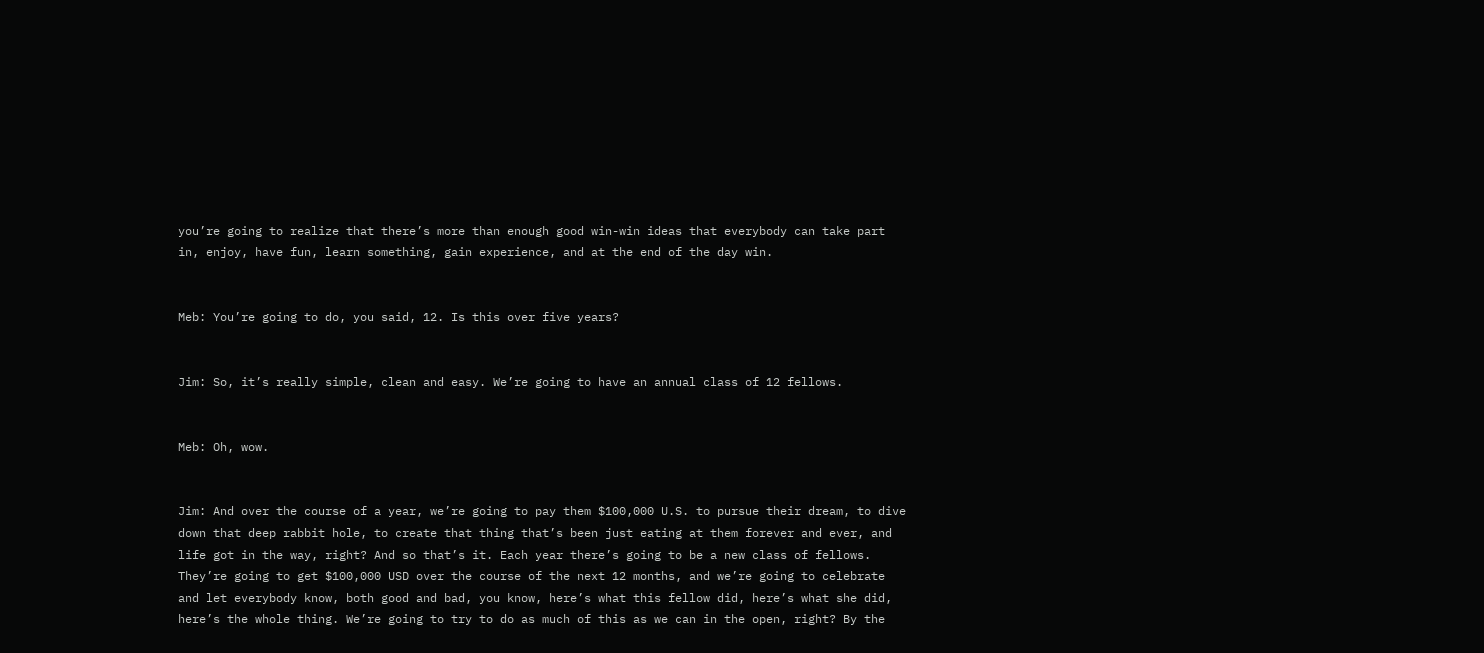you’re going to realize that there’s more than enough good win-win ideas that everybody can take part in, enjoy, have fun, learn something, gain experience, and at the end of the day win.


Meb: You’re going to do, you said, 12. Is this over five years?


Jim: So, it’s really simple, clean and easy. We’re going to have an annual class of 12 fellows.


Meb: Oh, wow.


Jim: And over the course of a year, we’re going to pay them $100,000 U.S. to pursue their dream, to dive down that deep rabbit hole, to create that thing that’s been just eating at them forever and ever, and life got in the way, right? And so that’s it. Each year there’s going to be a new class of fellows. They’re going to get $100,000 USD over the course of the next 12 months, and we’re going to celebrate and let everybody know, both good and bad, you know, here’s what this fellow did, here’s what she did, here’s the whole thing. We’re going to try to do as much of this as we can in the open, right? By the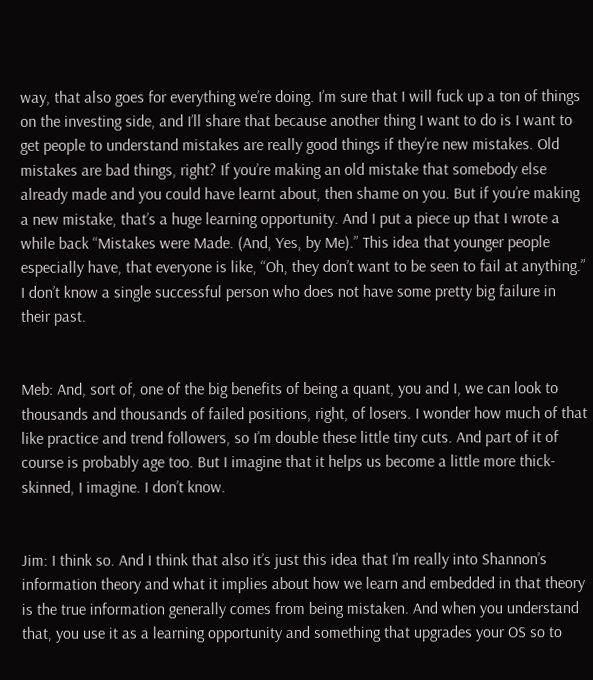way, that also goes for everything we’re doing. I’m sure that I will fuck up a ton of things on the investing side, and I’ll share that because another thing I want to do is I want to get people to understand mistakes are really good things if they’re new mistakes. Old mistakes are bad things, right? If you’re making an old mistake that somebody else already made and you could have learnt about, then shame on you. But if you’re making a new mistake, that’s a huge learning opportunity. And I put a piece up that I wrote a while back “Mistakes were Made. (And, Yes, by Me).” This idea that younger people especially have, that everyone is like, “Oh, they don’t want to be seen to fail at anything.” I don’t know a single successful person who does not have some pretty big failure in their past.


Meb: And, sort of, one of the big benefits of being a quant, you and I, we can look to thousands and thousands of failed positions, right, of losers. I wonder how much of that like practice and trend followers, so I’m double these little tiny cuts. And part of it of course is probably age too. But I imagine that it helps us become a little more thick-skinned, I imagine. I don’t know.


Jim: I think so. And I think that also it’s just this idea that I’m really into Shannon’s information theory and what it implies about how we learn and embedded in that theory is the true information generally comes from being mistaken. And when you understand that, you use it as a learning opportunity and something that upgrades your OS so to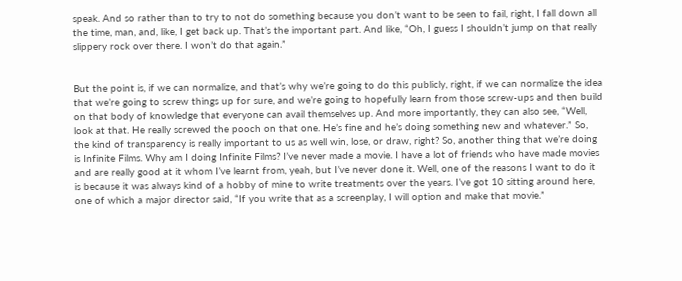speak. And so rather than to try to not do something because you don’t want to be seen to fail, right, I fall down all the time, man, and, like, I get back up. That’s the important part. And like, “Oh, I guess I shouldn’t jump on that really slippery rock over there. I won’t do that again.”


But the point is, if we can normalize, and that’s why we’re going to do this publicly, right, if we can normalize the idea that we’re going to screw things up for sure, and we’re going to hopefully learn from those screw-ups and then build on that body of knowledge that everyone can avail themselves up. And more importantly, they can also see, “Well, look at that. He really screwed the pooch on that one. He’s fine and he’s doing something new and whatever.” So, the kind of transparency is really important to us as well win, lose, or draw, right? So, another thing that we’re doing is Infinite Films. Why am I doing Infinite Films? I’ve never made a movie. I have a lot of friends who have made movies and are really good at it whom I’ve learnt from, yeah, but I’ve never done it. Well, one of the reasons I want to do it is because it was always kind of a hobby of mine to write treatments over the years. I’ve got 10 sitting around here, one of which a major director said, “If you write that as a screenplay, I will option and make that movie.”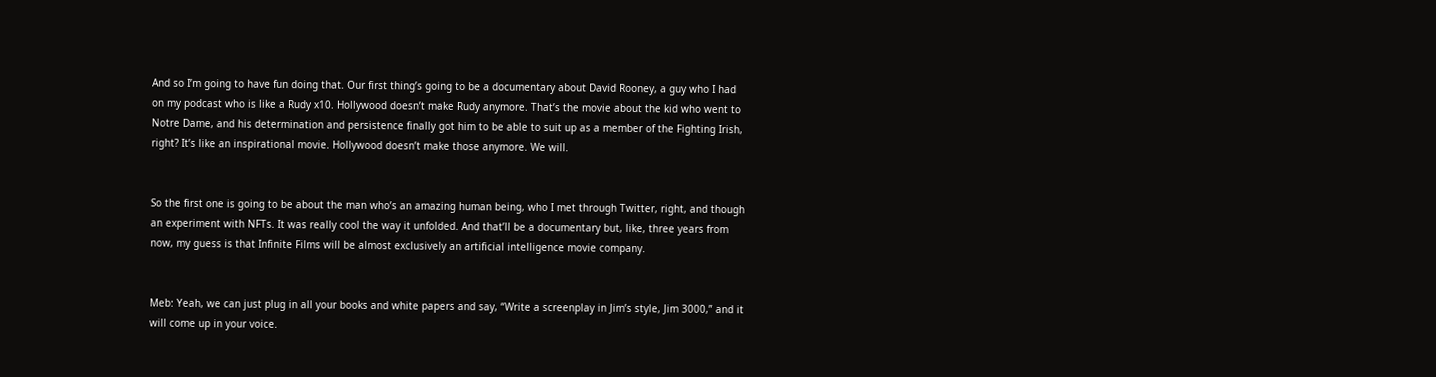And so I’m going to have fun doing that. Our first thing’s going to be a documentary about David Rooney, a guy who I had on my podcast who is like a Rudy x10. Hollywood doesn’t make Rudy anymore. That’s the movie about the kid who went to Notre Dame, and his determination and persistence finally got him to be able to suit up as a member of the Fighting Irish, right? It’s like an inspirational movie. Hollywood doesn’t make those anymore. We will.


So the first one is going to be about the man who’s an amazing human being, who I met through Twitter, right, and though an experiment with NFTs. It was really cool the way it unfolded. And that’ll be a documentary but, like, three years from now, my guess is that Infinite Films will be almost exclusively an artificial intelligence movie company.


Meb: Yeah, we can just plug in all your books and white papers and say, “Write a screenplay in Jim’s style, Jim 3000,” and it will come up in your voice.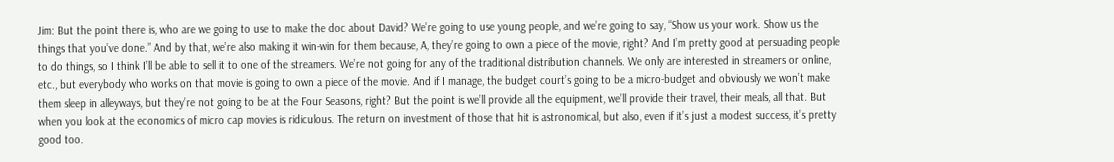Jim: But the point there is, who are we going to use to make the doc about David? We’re going to use young people, and we’re going to say, “Show us your work. Show us the things that you’ve done.” And by that, we’re also making it win-win for them because, A, they’re going to own a piece of the movie, right? And I’m pretty good at persuading people to do things, so I think I’ll be able to sell it to one of the streamers. We’re not going for any of the traditional distribution channels. We only are interested in streamers or online, etc., but everybody who works on that movie is going to own a piece of the movie. And if I manage, the budget court’s going to be a micro-budget and obviously we won’t make them sleep in alleyways, but they’re not going to be at the Four Seasons, right? But the point is we’ll provide all the equipment, we’ll provide their travel, their meals, all that. But when you look at the economics of micro cap movies is ridiculous. The return on investment of those that hit is astronomical, but also, even if it’s just a modest success, it’s pretty good too.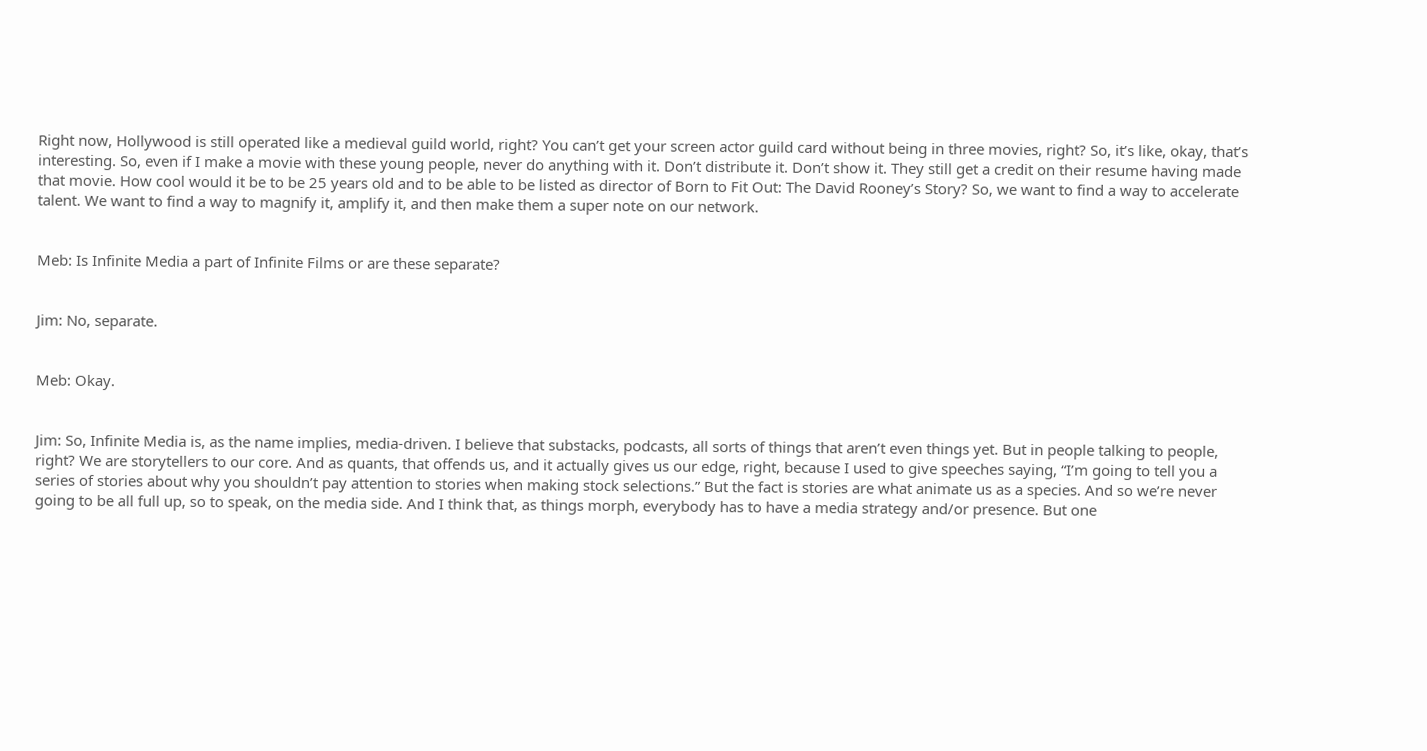Right now, Hollywood is still operated like a medieval guild world, right? You can’t get your screen actor guild card without being in three movies, right? So, it’s like, okay, that’s interesting. So, even if I make a movie with these young people, never do anything with it. Don’t distribute it. Don’t show it. They still get a credit on their resume having made that movie. How cool would it be to be 25 years old and to be able to be listed as director of Born to Fit Out: The David Rooney’s Story? So, we want to find a way to accelerate talent. We want to find a way to magnify it, amplify it, and then make them a super note on our network.


Meb: Is Infinite Media a part of Infinite Films or are these separate?


Jim: No, separate.


Meb: Okay.


Jim: So, Infinite Media is, as the name implies, media-driven. I believe that substacks, podcasts, all sorts of things that aren’t even things yet. But in people talking to people, right? We are storytellers to our core. And as quants, that offends us, and it actually gives us our edge, right, because I used to give speeches saying, “I’m going to tell you a series of stories about why you shouldn’t pay attention to stories when making stock selections.” But the fact is stories are what animate us as a species. And so we’re never going to be all full up, so to speak, on the media side. And I think that, as things morph, everybody has to have a media strategy and/or presence. But one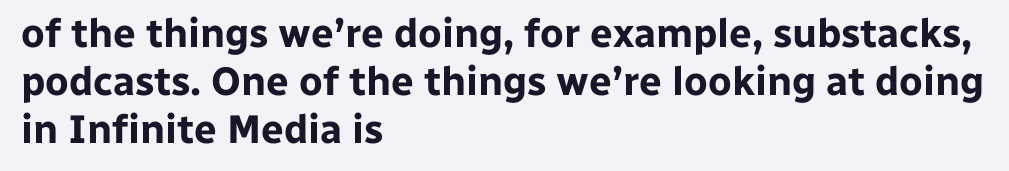of the things we’re doing, for example, substacks, podcasts. One of the things we’re looking at doing in Infinite Media is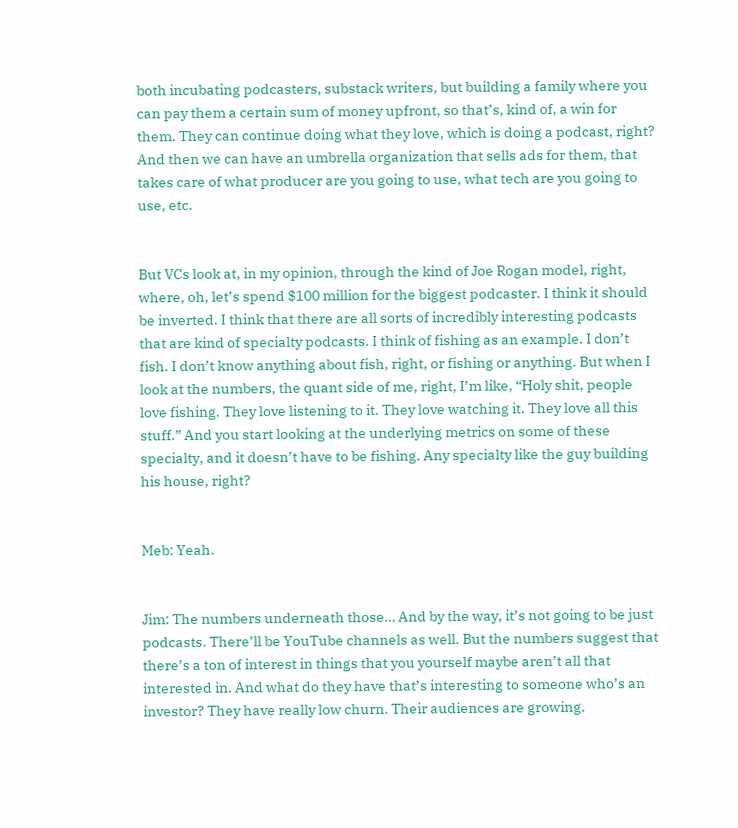both incubating podcasters, substack writers, but building a family where you can pay them a certain sum of money upfront, so that’s, kind of, a win for them. They can continue doing what they love, which is doing a podcast, right? And then we can have an umbrella organization that sells ads for them, that takes care of what producer are you going to use, what tech are you going to use, etc.


But VCs look at, in my opinion, through the kind of Joe Rogan model, right, where, oh, let’s spend $100 million for the biggest podcaster. I think it should be inverted. I think that there are all sorts of incredibly interesting podcasts that are kind of specialty podcasts. I think of fishing as an example. I don’t fish. I don’t know anything about fish, right, or fishing or anything. But when I look at the numbers, the quant side of me, right, I’m like, “Holy shit, people love fishing. They love listening to it. They love watching it. They love all this stuff.” And you start looking at the underlying metrics on some of these specialty, and it doesn’t have to be fishing. Any specialty like the guy building his house, right?


Meb: Yeah.


Jim: The numbers underneath those… And by the way, it’s not going to be just podcasts. There’ll be YouTube channels as well. But the numbers suggest that there’s a ton of interest in things that you yourself maybe aren’t all that interested in. And what do they have that’s interesting to someone who’s an investor? They have really low churn. Their audiences are growing.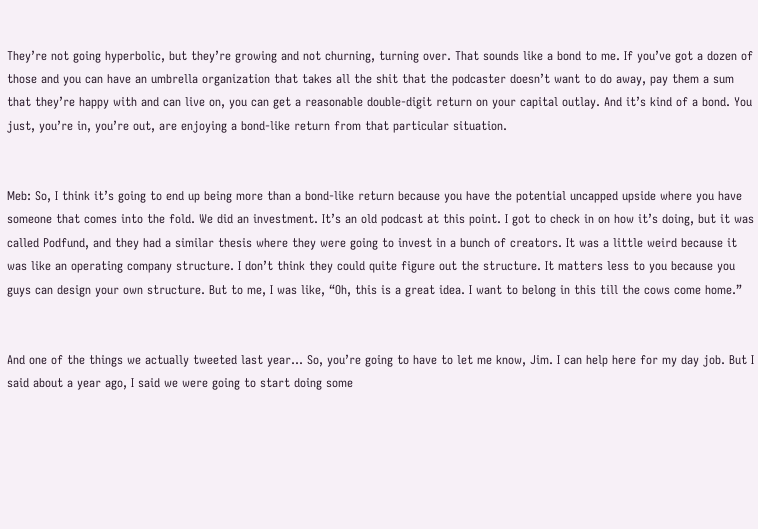They’re not going hyperbolic, but they’re growing and not churning, turning over. That sounds like a bond to me. If you’ve got a dozen of those and you can have an umbrella organization that takes all the shit that the podcaster doesn’t want to do away, pay them a sum that they’re happy with and can live on, you can get a reasonable double-digit return on your capital outlay. And it’s kind of a bond. You just, you’re in, you’re out, are enjoying a bond-like return from that particular situation.


Meb: So, I think it’s going to end up being more than a bond-like return because you have the potential uncapped upside where you have someone that comes into the fold. We did an investment. It’s an old podcast at this point. I got to check in on how it’s doing, but it was called Podfund, and they had a similar thesis where they were going to invest in a bunch of creators. It was a little weird because it was like an operating company structure. I don’t think they could quite figure out the structure. It matters less to you because you guys can design your own structure. But to me, I was like, “Oh, this is a great idea. I want to belong in this till the cows come home.”


And one of the things we actually tweeted last year… So, you’re going to have to let me know, Jim. I can help here for my day job. But I said about a year ago, I said we were going to start doing some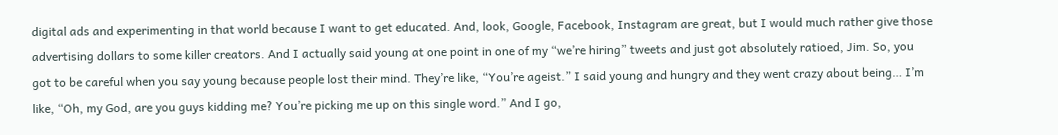digital ads and experimenting in that world because I want to get educated. And, look, Google, Facebook, Instagram are great, but I would much rather give those advertising dollars to some killer creators. And I actually said young at one point in one of my “we’re hiring” tweets and just got absolutely ratioed, Jim. So, you got to be careful when you say young because people lost their mind. They’re like, “You’re ageist.” I said young and hungry and they went crazy about being… I’m like, “Oh, my God, are you guys kidding me? You’re picking me up on this single word.” And I go,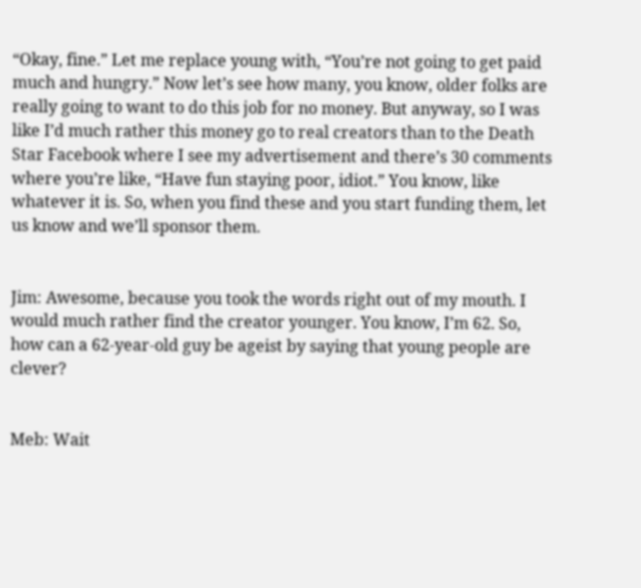“Okay, fine.” Let me replace young with, “You’re not going to get paid much and hungry.” Now let’s see how many, you know, older folks are really going to want to do this job for no money. But anyway, so I was like I’d much rather this money go to real creators than to the Death Star Facebook where I see my advertisement and there’s 30 comments where you’re like, “Have fun staying poor, idiot.” You know, like whatever it is. So, when you find these and you start funding them, let us know and we’ll sponsor them.


Jim: Awesome, because you took the words right out of my mouth. I would much rather find the creator younger. You know, I’m 62. So, how can a 62-year-old guy be ageist by saying that young people are clever?


Meb: Wait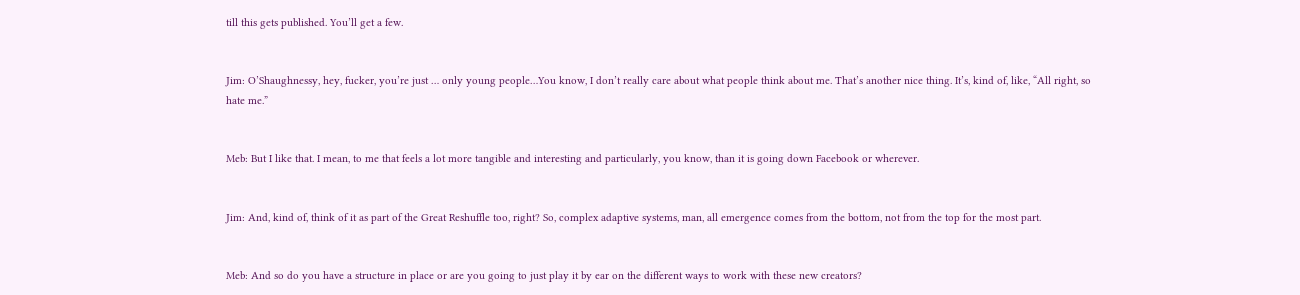till this gets published. You’ll get a few.


Jim: O’Shaughnessy, hey, fucker, you’re just … only young people…You know, I don’t really care about what people think about me. That’s another nice thing. It’s, kind of, like, “All right, so hate me.”


Meb: But I like that. I mean, to me that feels a lot more tangible and interesting and particularly, you know, than it is going down Facebook or wherever.


Jim: And, kind of, think of it as part of the Great Reshuffle too, right? So, complex adaptive systems, man, all emergence comes from the bottom, not from the top for the most part.


Meb: And so do you have a structure in place or are you going to just play it by ear on the different ways to work with these new creators?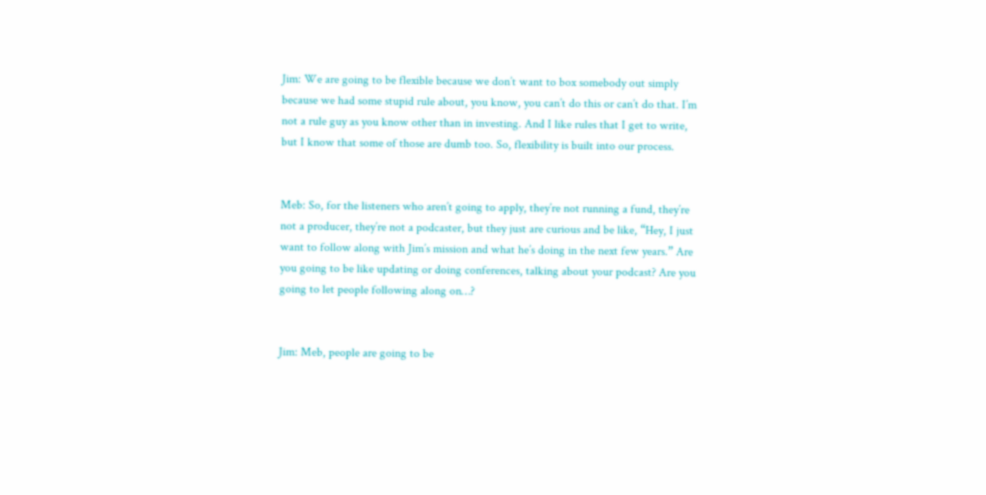Jim: We are going to be flexible because we don’t want to box somebody out simply because we had some stupid rule about, you know, you can’t do this or can’t do that. I’m not a rule guy as you know other than in investing. And I like rules that I get to write, but I know that some of those are dumb too. So, flexibility is built into our process.


Meb: So, for the listeners who aren’t going to apply, they’re not running a fund, they’re not a producer, they’re not a podcaster, but they just are curious and be like, “Hey, I just want to follow along with Jim’s mission and what he’s doing in the next few years.” Are you going to be like updating or doing conferences, talking about your podcast? Are you going to let people following along on…?


Jim: Meb, people are going to be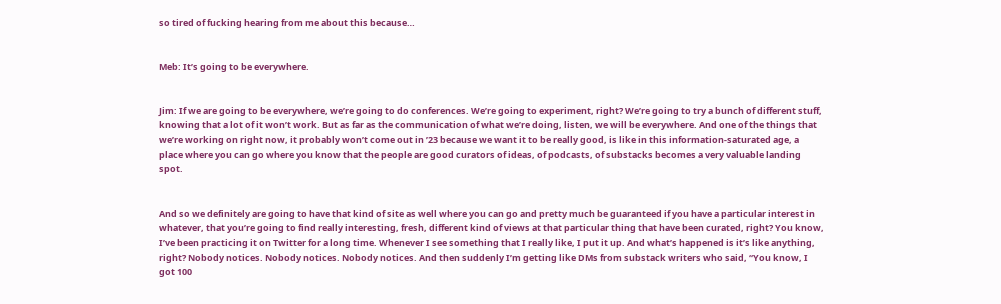so tired of fucking hearing from me about this because…


Meb: It’s going to be everywhere.


Jim: If we are going to be everywhere, we’re going to do conferences. We’re going to experiment, right? We’re going to try a bunch of different stuff, knowing that a lot of it won’t work. But as far as the communication of what we’re doing, listen, we will be everywhere. And one of the things that we’re working on right now, it probably won’t come out in ’23 because we want it to be really good, is like in this information-saturated age, a place where you can go where you know that the people are good curators of ideas, of podcasts, of substacks becomes a very valuable landing spot.


And so we definitely are going to have that kind of site as well where you can go and pretty much be guaranteed if you have a particular interest in whatever, that you’re going to find really interesting, fresh, different kind of views at that particular thing that have been curated, right? You know, I’ve been practicing it on Twitter for a long time. Whenever I see something that I really like, I put it up. And what’s happened is it’s like anything, right? Nobody notices. Nobody notices. Nobody notices. And then suddenly I’m getting like DMs from substack writers who said, “You know, I got 100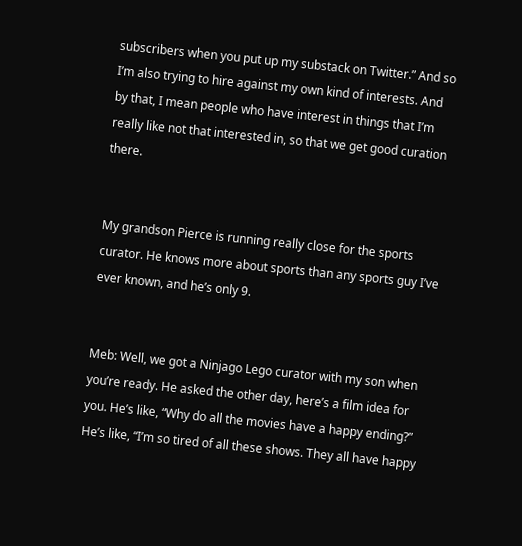subscribers when you put up my substack on Twitter.” And so I’m also trying to hire against my own kind of interests. And by that, I mean people who have interest in things that I’m really like not that interested in, so that we get good curation there.


My grandson Pierce is running really close for the sports curator. He knows more about sports than any sports guy I’ve ever known, and he’s only 9.


Meb: Well, we got a Ninjago Lego curator with my son when you’re ready. He asked the other day, here’s a film idea for you. He’s like, “Why do all the movies have a happy ending?” He’s like, “I’m so tired of all these shows. They all have happy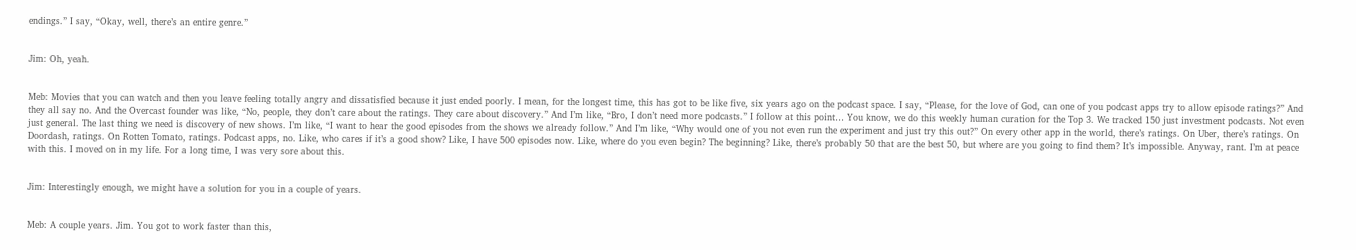endings.” I say, “Okay, well, there’s an entire genre.”


Jim: Oh, yeah.


Meb: Movies that you can watch and then you leave feeling totally angry and dissatisfied because it just ended poorly. I mean, for the longest time, this has got to be like five, six years ago on the podcast space. I say, “Please, for the love of God, can one of you podcast apps try to allow episode ratings?” And they all say no. And the Overcast founder was like, “No, people, they don’t care about the ratings. They care about discovery.” And I’m like, “Bro, I don’t need more podcasts.” I follow at this point… You know, we do this weekly human curation for the Top 3. We tracked 150 just investment podcasts. Not even just general. The last thing we need is discovery of new shows. I’m like, “I want to hear the good episodes from the shows we already follow.” And I’m like, “Why would one of you not even run the experiment and just try this out?” On every other app in the world, there’s ratings. On Uber, there’s ratings. On Doordash, ratings. On Rotten Tomato, ratings. Podcast apps, no. Like, who cares if it’s a good show? Like, I have 500 episodes now. Like, where do you even begin? The beginning? Like, there’s probably 50 that are the best 50, but where are you going to find them? It’s impossible. Anyway, rant. I’m at peace with this. I moved on in my life. For a long time, I was very sore about this.


Jim: Interestingly enough, we might have a solution for you in a couple of years.


Meb: A couple years. Jim. You got to work faster than this,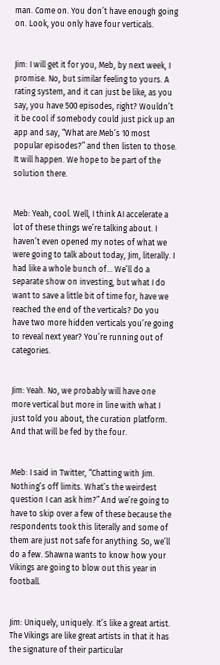man. Come on. You don’t have enough going on. Look, you only have four verticals.


Jim: I will get it for you, Meb, by next week, I promise. No, but similar feeling to yours. A rating system, and it can just be like, as you say, you have 500 episodes, right? Wouldn’t it be cool if somebody could just pick up an app and say, “What are Meb’s 10 most popular episodes?” and then listen to those. It will happen. We hope to be part of the solution there.


Meb: Yeah, cool. Well, I think AI accelerate a lot of these things we’re talking about. I haven’t even opened my notes of what we were going to talk about today, Jim, literally. I had like a whole bunch of… We’ll do a separate show on investing, but what I do want to save a little bit of time for, have we reached the end of the verticals? Do you have two more hidden verticals you’re going to reveal next year? You’re running out of categories.


Jim: Yeah. No, we probably will have one more vertical but more in line with what I just told you about, the curation platform. And that will be fed by the four.


Meb: I said in Twitter, “Chatting with Jim. Nothing’s off limits. What’s the weirdest question I can ask him?” And we’re going to have to skip over a few of these because the respondents took this literally and some of them are just not safe for anything. So, we’ll do a few. Shawna wants to know how your Vikings are going to blow out this year in football.


Jim: Uniquely, uniquely. It’s like a great artist. The Vikings are like great artists in that it has the signature of their particular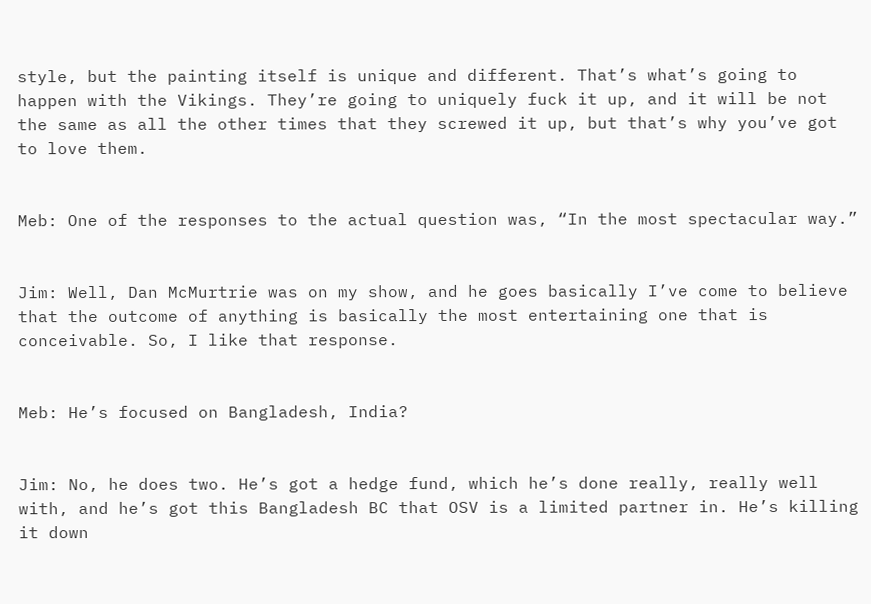style, but the painting itself is unique and different. That’s what’s going to happen with the Vikings. They’re going to uniquely fuck it up, and it will be not the same as all the other times that they screwed it up, but that’s why you’ve got to love them.


Meb: One of the responses to the actual question was, “In the most spectacular way.”


Jim: Well, Dan McMurtrie was on my show, and he goes basically I’ve come to believe that the outcome of anything is basically the most entertaining one that is conceivable. So, I like that response.


Meb: He’s focused on Bangladesh, India?


Jim: No, he does two. He’s got a hedge fund, which he’s done really, really well with, and he’s got this Bangladesh BC that OSV is a limited partner in. He’s killing it down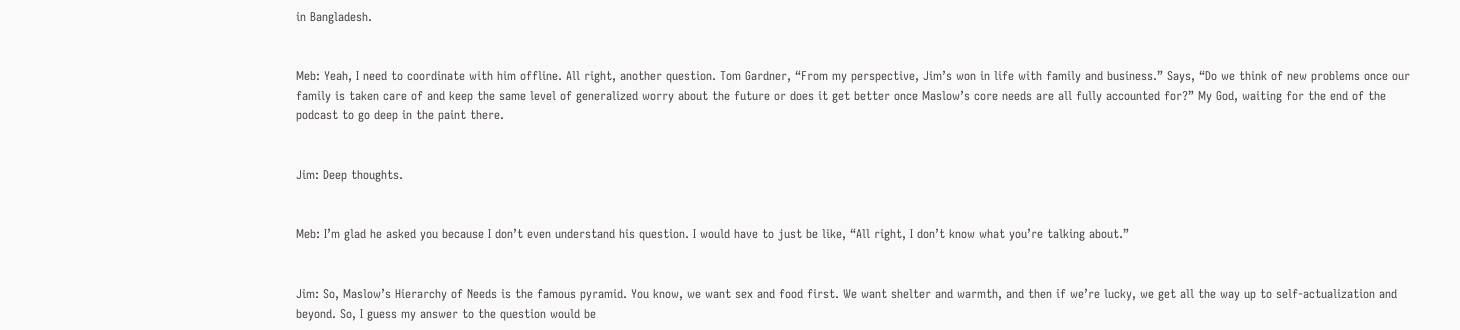in Bangladesh.


Meb: Yeah, I need to coordinate with him offline. All right, another question. Tom Gardner, “From my perspective, Jim’s won in life with family and business.” Says, “Do we think of new problems once our family is taken care of and keep the same level of generalized worry about the future or does it get better once Maslow’s core needs are all fully accounted for?” My God, waiting for the end of the podcast to go deep in the paint there.


Jim: Deep thoughts.


Meb: I’m glad he asked you because I don’t even understand his question. I would have to just be like, “All right, I don’t know what you’re talking about.”


Jim: So, Maslow’s Hierarchy of Needs is the famous pyramid. You know, we want sex and food first. We want shelter and warmth, and then if we’re lucky, we get all the way up to self-actualization and beyond. So, I guess my answer to the question would be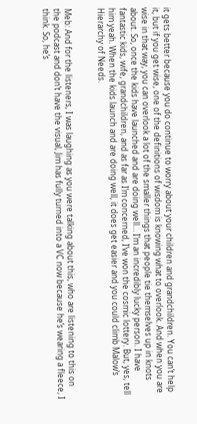it gets better because you do continue to worry about your children and grandchildren. You can’t help it, but if you get wise, one of the definitions of wisdom is knowing what to overlook. And when you are wise in that way, you can overlook a lot of the smaller things that people tie themselves up in knots about. So, once the kids have launched and are doing well… I’m an incredibly lucky person. I have fantastic kids, wife, grandchildren, and as far as I’m concerned, I’ve won the cosmic lottery. But, yes, tell him yeah. When the kids launch and are doing well, it does get easier and you could climb Malow’s Hierarchy of Needs.


Meb: And for the listeners, I was laughing as you were talking about this, who are listening to this on the podcast and don’t have the visual, Jim has fully turned into a VC now because he’s wearing a fleece, I think. So, he’s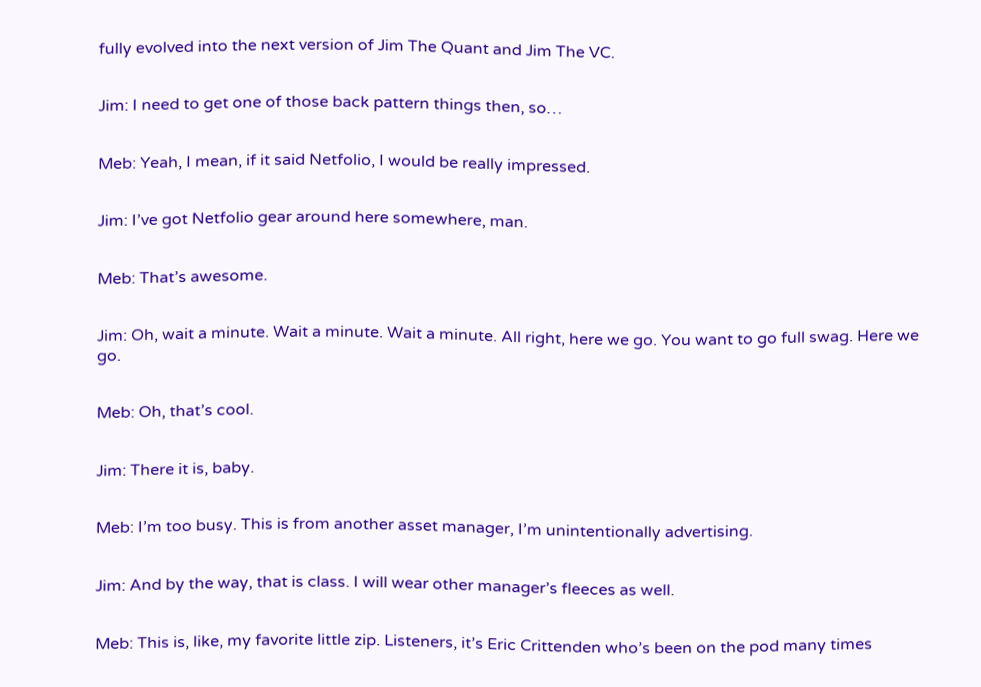fully evolved into the next version of Jim The Quant and Jim The VC.


Jim: I need to get one of those back pattern things then, so…


Meb: Yeah, I mean, if it said Netfolio, I would be really impressed.


Jim: I’ve got Netfolio gear around here somewhere, man.


Meb: That’s awesome.


Jim: Oh, wait a minute. Wait a minute. Wait a minute. All right, here we go. You want to go full swag. Here we go.


Meb: Oh, that’s cool.


Jim: There it is, baby.


Meb: I’m too busy. This is from another asset manager, I’m unintentionally advertising.


Jim: And by the way, that is class. I will wear other manager’s fleeces as well.


Meb: This is, like, my favorite little zip. Listeners, it’s Eric Crittenden who’s been on the pod many times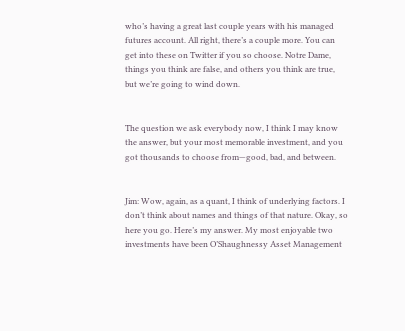who’s having a great last couple years with his managed futures account. All right, there’s a couple more. You can get into these on Twitter if you so choose. Notre Dame, things you think are false, and others you think are true, but we’re going to wind down.


The question we ask everybody now, I think I may know the answer, but your most memorable investment, and you got thousands to choose from—good, bad, and between.


Jim: Wow, again, as a quant, I think of underlying factors. I don’t think about names and things of that nature. Okay, so here you go. Here’s my answer. My most enjoyable two investments have been O’Shaughnessy Asset Management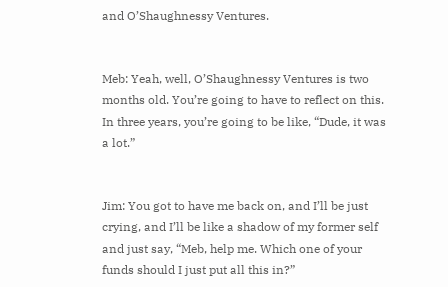and O’Shaughnessy Ventures.


Meb: Yeah, well, O’Shaughnessy Ventures is two months old. You’re going to have to reflect on this. In three years, you’re going to be like, “Dude, it was a lot.”


Jim: You got to have me back on, and I’ll be just crying, and I’ll be like a shadow of my former self and just say, “Meb, help me. Which one of your funds should I just put all this in?”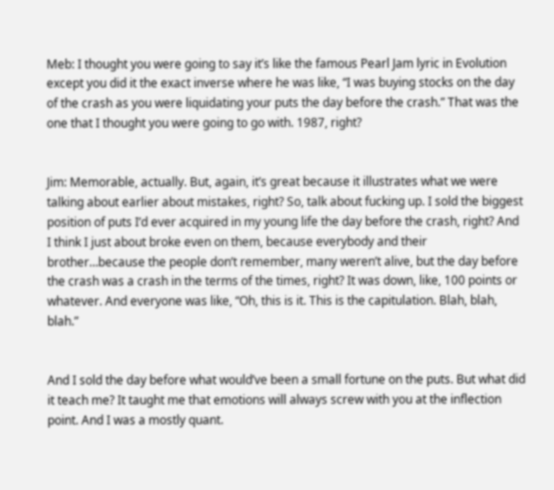Meb: I thought you were going to say it’s like the famous Pearl Jam lyric in Evolution except you did it the exact inverse where he was like, “I was buying stocks on the day of the crash as you were liquidating your puts the day before the crash.” That was the one that I thought you were going to go with. 1987, right?


Jim: Memorable, actually. But, again, it’s great because it illustrates what we were talking about earlier about mistakes, right? So, talk about fucking up. I sold the biggest position of puts I’d ever acquired in my young life the day before the crash, right? And I think I just about broke even on them, because everybody and their brother…because the people don’t remember, many weren’t alive, but the day before the crash was a crash in the terms of the times, right? It was down, like, 100 points or whatever. And everyone was like, “Oh, this is it. This is the capitulation. Blah, blah, blah.”


And I sold the day before what would’ve been a small fortune on the puts. But what did it teach me? It taught me that emotions will always screw with you at the inflection point. And I was a mostly quant.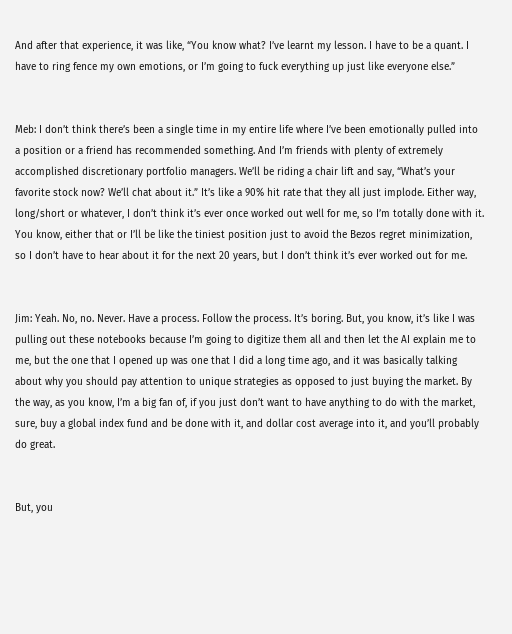And after that experience, it was like, “You know what? I’ve learnt my lesson. I have to be a quant. I have to ring fence my own emotions, or I’m going to fuck everything up just like everyone else.”


Meb: I don’t think there’s been a single time in my entire life where I’ve been emotionally pulled into a position or a friend has recommended something. And I’m friends with plenty of extremely accomplished discretionary portfolio managers. We’ll be riding a chair lift and say, “What’s your favorite stock now? We’ll chat about it.” It’s like a 90% hit rate that they all just implode. Either way, long/short or whatever, I don’t think it’s ever once worked out well for me, so I’m totally done with it. You know, either that or I’ll be like the tiniest position just to avoid the Bezos regret minimization, so I don’t have to hear about it for the next 20 years, but I don’t think it’s ever worked out for me.


Jim: Yeah. No, no. Never. Have a process. Follow the process. It’s boring. But, you know, it’s like I was pulling out these notebooks because I’m going to digitize them all and then let the AI explain me to me, but the one that I opened up was one that I did a long time ago, and it was basically talking about why you should pay attention to unique strategies as opposed to just buying the market. By the way, as you know, I’m a big fan of, if you just don’t want to have anything to do with the market, sure, buy a global index fund and be done with it, and dollar cost average into it, and you’ll probably do great.


But, you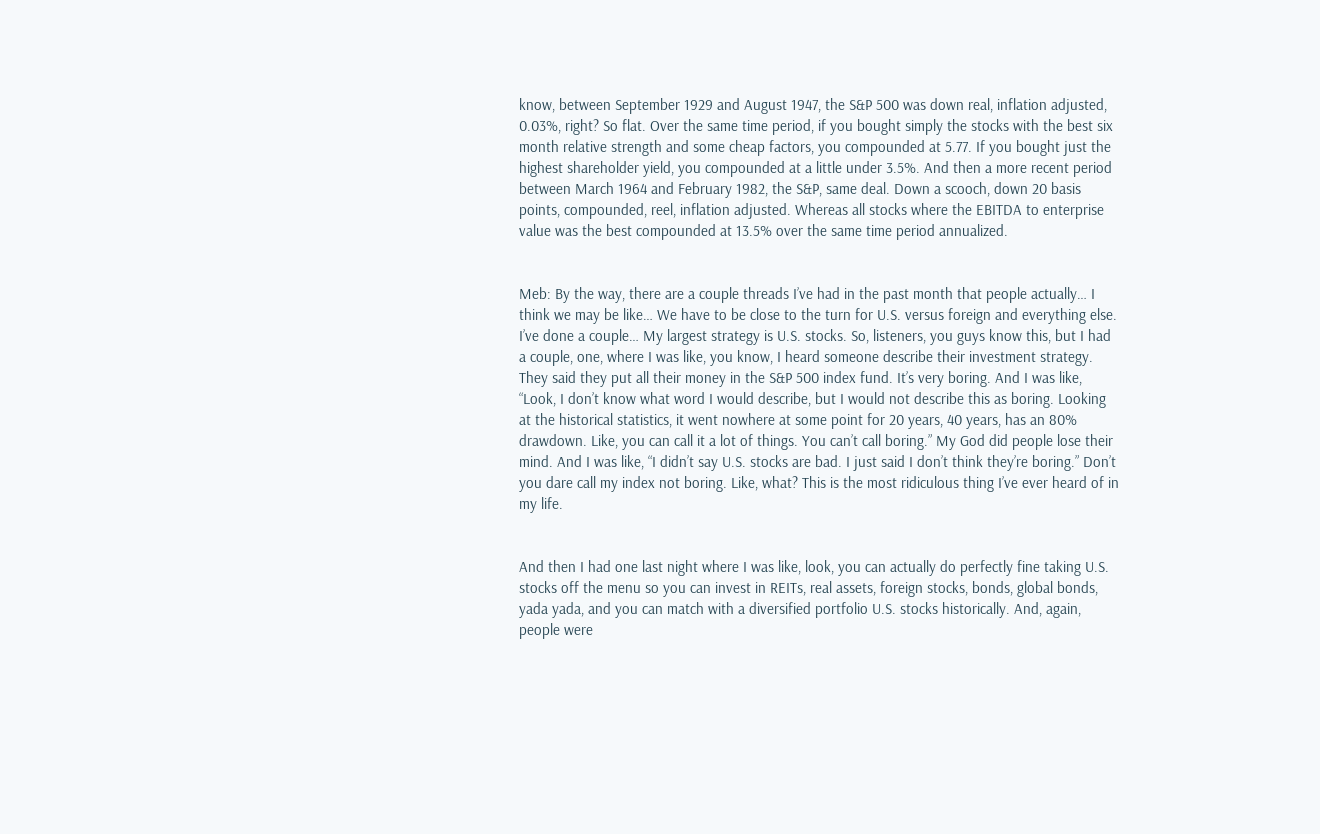know, between September 1929 and August 1947, the S&P 500 was down real, inflation adjusted, 0.03%, right? So flat. Over the same time period, if you bought simply the stocks with the best six month relative strength and some cheap factors, you compounded at 5.77. If you bought just the highest shareholder yield, you compounded at a little under 3.5%. And then a more recent period between March 1964 and February 1982, the S&P, same deal. Down a scooch, down 20 basis points, compounded, reel, inflation adjusted. Whereas all stocks where the EBITDA to enterprise value was the best compounded at 13.5% over the same time period annualized.


Meb: By the way, there are a couple threads I’ve had in the past month that people actually… I think we may be like… We have to be close to the turn for U.S. versus foreign and everything else. I’ve done a couple… My largest strategy is U.S. stocks. So, listeners, you guys know this, but I had a couple, one, where I was like, you know, I heard someone describe their investment strategy. They said they put all their money in the S&P 500 index fund. It’s very boring. And I was like, “Look, I don’t know what word I would describe, but I would not describe this as boring. Looking at the historical statistics, it went nowhere at some point for 20 years, 40 years, has an 80% drawdown. Like, you can call it a lot of things. You can’t call boring.” My God did people lose their mind. And I was like, “I didn’t say U.S. stocks are bad. I just said I don’t think they’re boring.” Don’t you dare call my index not boring. Like, what? This is the most ridiculous thing I’ve ever heard of in my life.


And then I had one last night where I was like, look, you can actually do perfectly fine taking U.S. stocks off the menu so you can invest in REITs, real assets, foreign stocks, bonds, global bonds, yada yada, and you can match with a diversified portfolio U.S. stocks historically. And, again, people were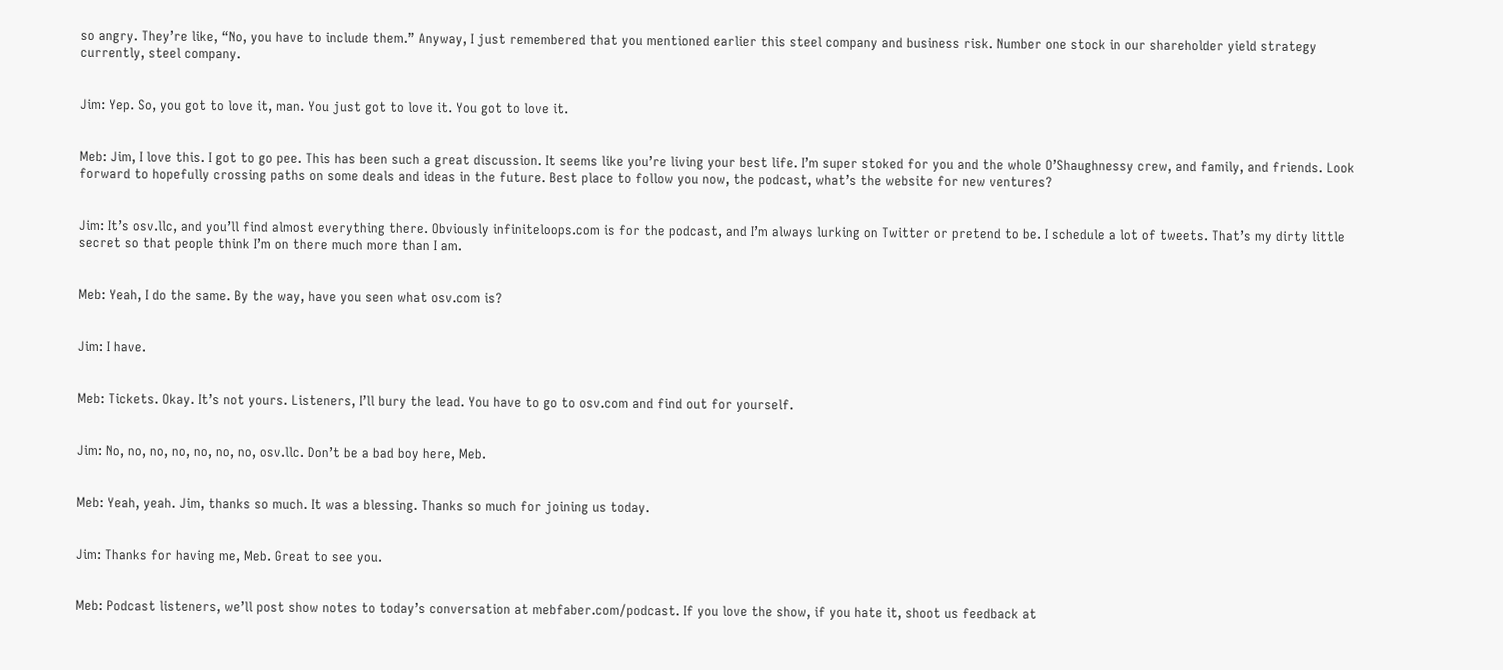so angry. They’re like, “No, you have to include them.” Anyway, I just remembered that you mentioned earlier this steel company and business risk. Number one stock in our shareholder yield strategy currently, steel company.


Jim: Yep. So, you got to love it, man. You just got to love it. You got to love it.


Meb: Jim, I love this. I got to go pee. This has been such a great discussion. It seems like you’re living your best life. I’m super stoked for you and the whole O’Shaughnessy crew, and family, and friends. Look forward to hopefully crossing paths on some deals and ideas in the future. Best place to follow you now, the podcast, what’s the website for new ventures?


Jim: It’s osv.llc, and you’ll find almost everything there. Obviously infiniteloops.com is for the podcast, and I’m always lurking on Twitter or pretend to be. I schedule a lot of tweets. That’s my dirty little secret so that people think I’m on there much more than I am.


Meb: Yeah, I do the same. By the way, have you seen what osv.com is?


Jim: I have.


Meb: Tickets. Okay. It’s not yours. Listeners, I’ll bury the lead. You have to go to osv.com and find out for yourself.


Jim: No, no, no, no, no, no, no, osv.llc. Don’t be a bad boy here, Meb.


Meb: Yeah, yeah. Jim, thanks so much. It was a blessing. Thanks so much for joining us today.


Jim: Thanks for having me, Meb. Great to see you.


Meb: Podcast listeners, we’ll post show notes to today’s conversation at mebfaber.com/podcast. If you love the show, if you hate it, shoot us feedback at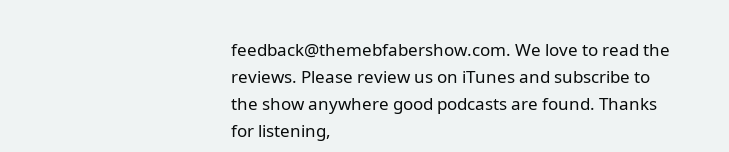feedback@themebfabershow.com. We love to read the reviews. Please review us on iTunes and subscribe to the show anywhere good podcasts are found. Thanks for listening,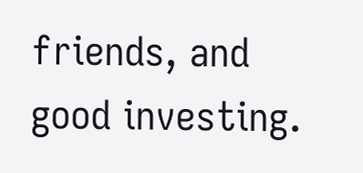friends, and good investing.